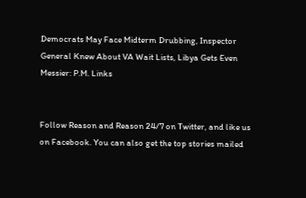Democrats May Face Midterm Drubbing, Inspector General Knew About VA Wait Lists, Libya Gets Even Messier: P.M. Links


Follow Reason and Reason 24/7 on Twitter, and like us on Facebook. You can also get the top stories mailed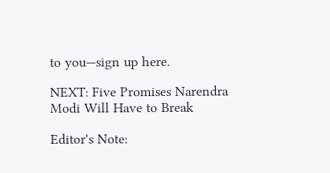to you—sign up here.

NEXT: Five Promises Narendra Modi Will Have to Break

Editor's Note: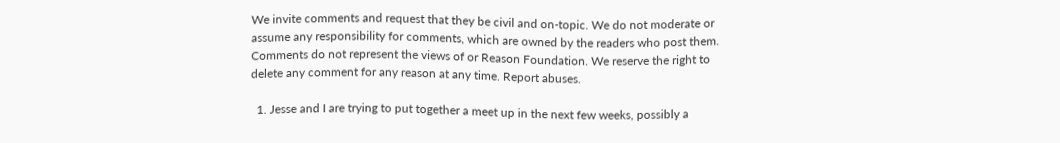We invite comments and request that they be civil and on-topic. We do not moderate or assume any responsibility for comments, which are owned by the readers who post them. Comments do not represent the views of or Reason Foundation. We reserve the right to delete any comment for any reason at any time. Report abuses.

  1. Jesse and I are trying to put together a meet up in the next few weeks, possibly a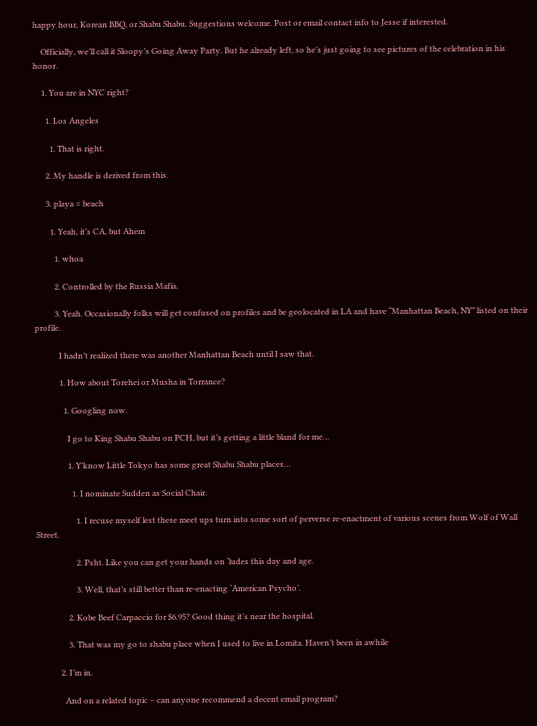happy hour, Korean BBQ, or Shabu Shabu. Suggestions welcome. Post or email contact info to Jesse if interested.

    Officially, we’ll call it Sloopy’s Going Away Party. But he already left, so he’s just going to see pictures of the celebration in his honor.

    1. You are in NYC right?

      1. Los Angeles

        1. That is right.

      2. My handle is derived from this.

      3. playa = beach

        1. Yeah, it’s CA, but Ahem

          1. whoa

          2. Controlled by the Russia Mafia.

          3. Yeah. Occasionally folks will get confused on profiles and be geolocated in LA and have “Manhattan Beach, NY” listed on their profile.

            I hadn’t realized there was another Manhattan Beach until I saw that.

            1. How about Torehei or Musha in Torrance?

              1. Googling now.

                I go to King Shabu Shabu on PCH, but it’s getting a little bland for me…

                1. Y’know Little Tokyo has some great Shabu Shabu places…

                  1. I nominate Sudden as Social Chair.

                    1. I recuse myself lest these meet ups turn into some sort of perverse re-enactment of various scenes from Wolf of Wall Street.

                    2. Psht. Like you can get your hands on ‘ludes this day and age.

                    3. Well, that’s still better than re-enacting ‘American Psycho’.

                2. Kobe Beef Carpaccio for $6.95? Good thing it’s near the hospital.

                3. That was my go to shabu place when I used to live in Lomita. Haven’t been in awhile

            2. I’m in.

              And on a related topic – can anyone recommend a decent email program?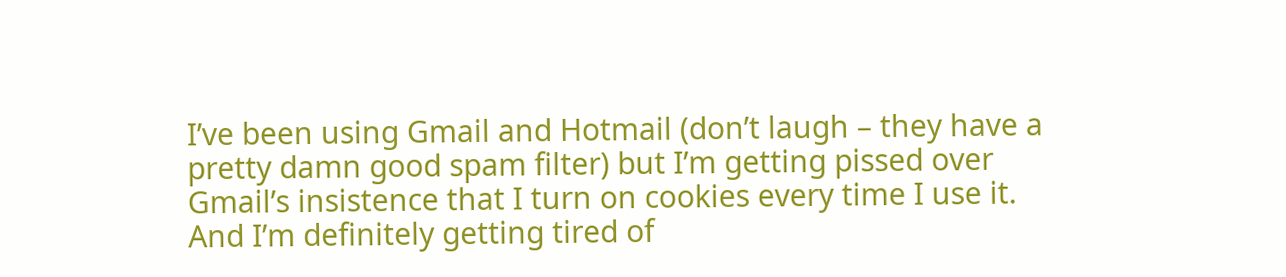I’ve been using Gmail and Hotmail (don’t laugh – they have a pretty damn good spam filter) but I’m getting pissed over Gmail’s insistence that I turn on cookies every time I use it. And I’m definitely getting tired of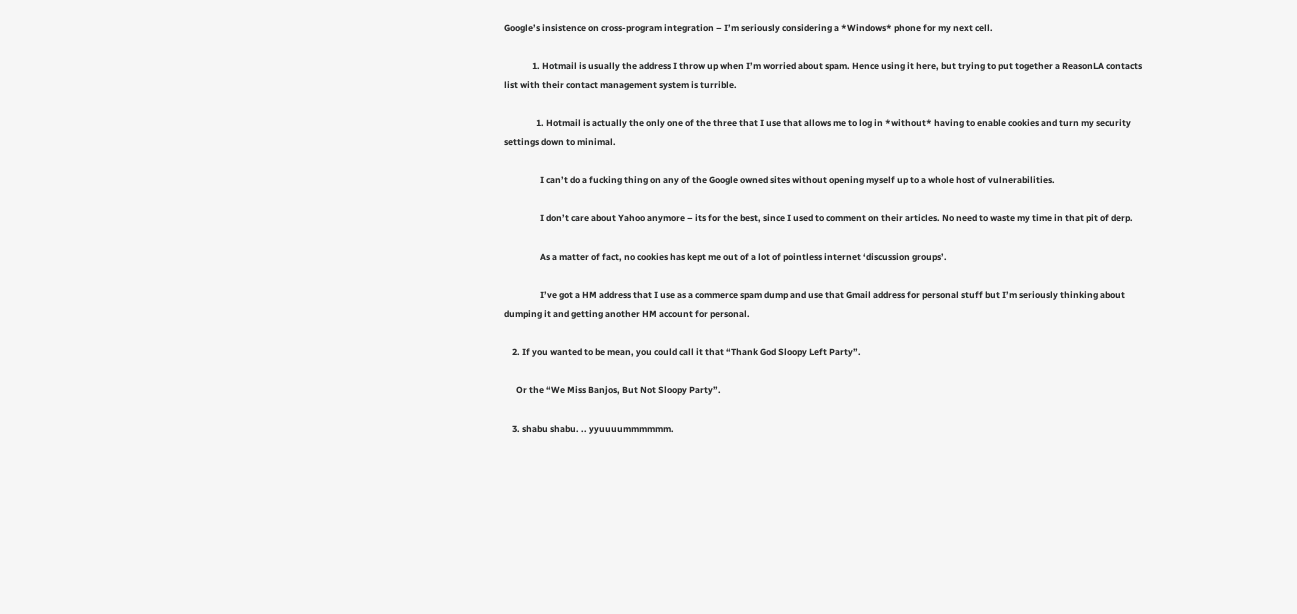Google’s insistence on cross-program integration – I’m seriously considering a *Windows* phone for my next cell.

              1. Hotmail is usually the address I throw up when I’m worried about spam. Hence using it here, but trying to put together a ReasonLA contacts list with their contact management system is turrible.

                1. Hotmail is actually the only one of the three that I use that allows me to log in *without* having to enable cookies and turn my security settings down to minimal.

                  I can’t do a fucking thing on any of the Google owned sites without opening myself up to a whole host of vulnerabilities.

                  I don’t care about Yahoo anymore – its for the best, since I used to comment on their articles. No need to waste my time in that pit of derp.

                  As a matter of fact, no cookies has kept me out of a lot of pointless internet ‘discussion groups’.

                  I’ve got a HM address that I use as a commerce spam dump and use that Gmail address for personal stuff but I’m seriously thinking about dumping it and getting another HM account for personal.

    2. If you wanted to be mean, you could call it that “Thank God Sloopy Left Party”.

      Or the “We Miss Banjos, But Not Sloopy Party”.

    3. shabu shabu. .. yyuuuummmmmm.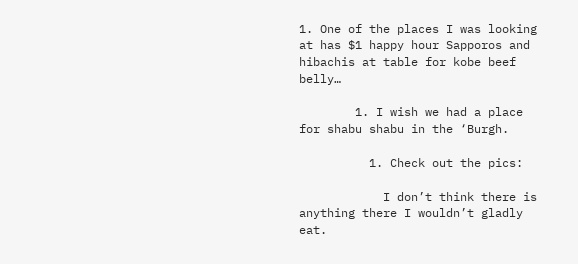1. One of the places I was looking at has $1 happy hour Sapporos and hibachis at table for kobe beef belly…

        1. I wish we had a place for shabu shabu in the ‘Burgh.

          1. Check out the pics:

            I don’t think there is anything there I wouldn’t gladly eat.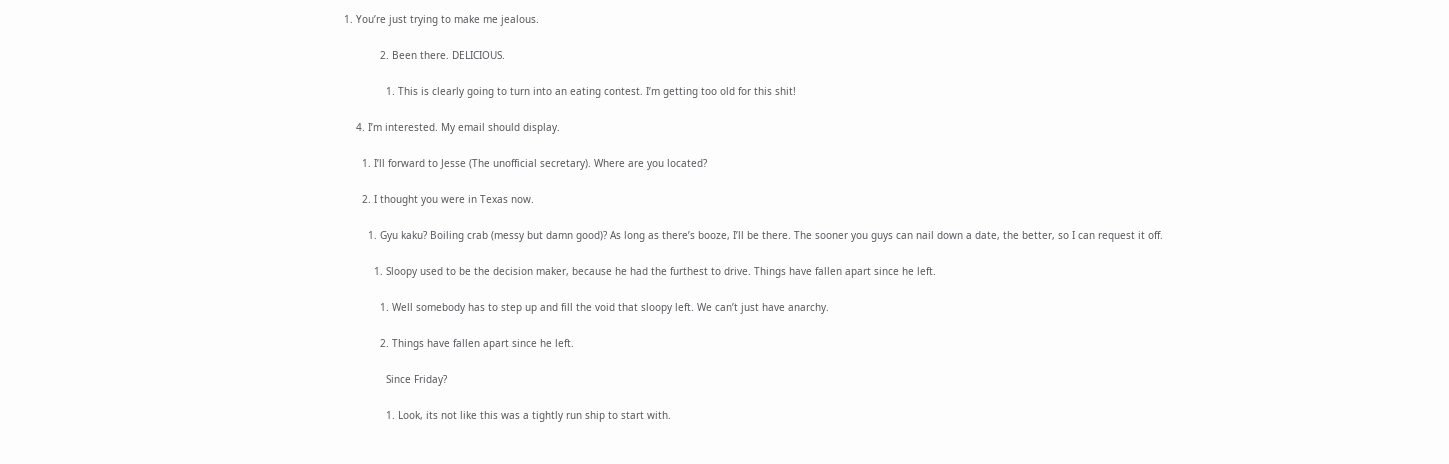1. You’re just trying to make me jealous.

            2. Been there. DELICIOUS.

              1. This is clearly going to turn into an eating contest. I’m getting too old for this shit!

    4. I’m interested. My email should display.

      1. I’ll forward to Jesse (The unofficial secretary). Where are you located?

      2. I thought you were in Texas now.

        1. Gyu kaku? Boiling crab (messy but damn good)? As long as there’s booze, I’ll be there. The sooner you guys can nail down a date, the better, so I can request it off.

          1. Sloopy used to be the decision maker, because he had the furthest to drive. Things have fallen apart since he left.

            1. Well somebody has to step up and fill the void that sloopy left. We can’t just have anarchy.

            2. Things have fallen apart since he left.

              Since Friday?

              1. Look, its not like this was a tightly run ship to start with.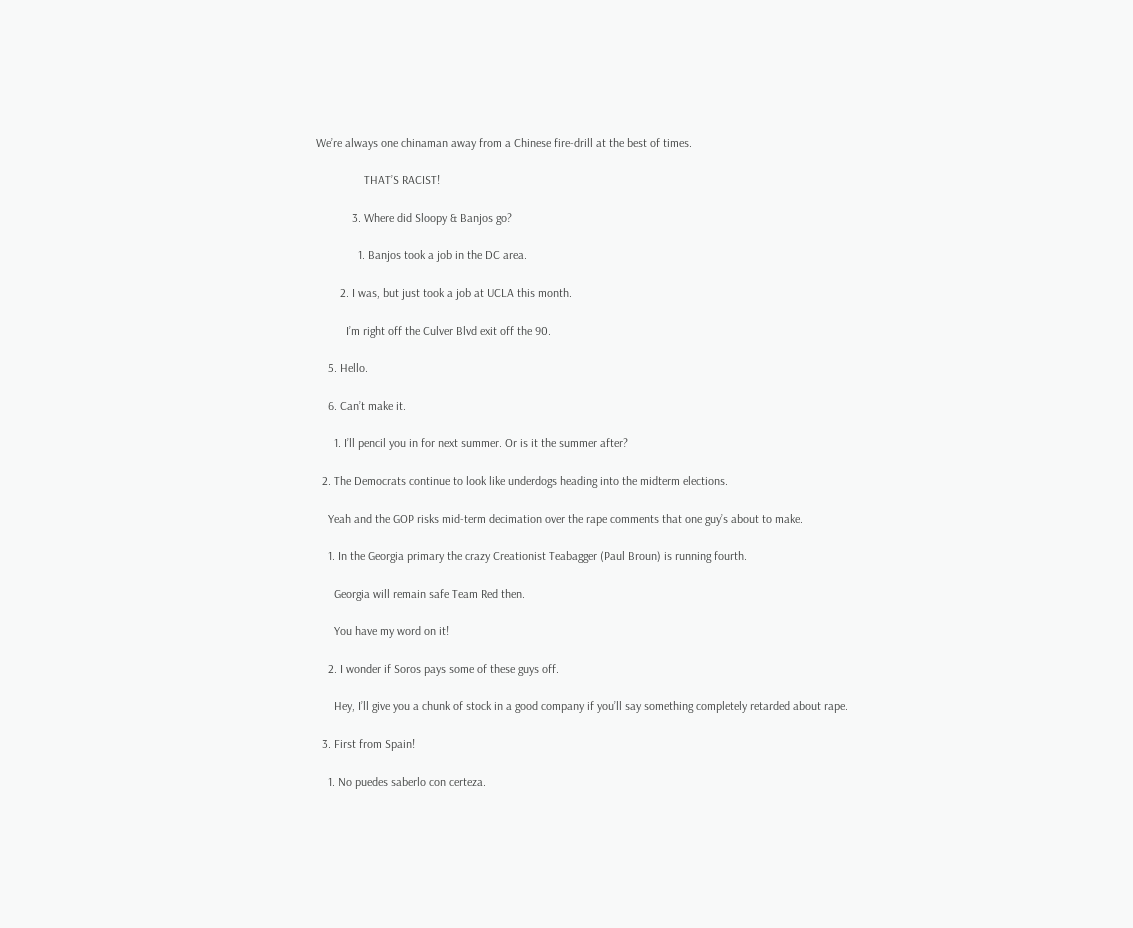We’re always one chinaman away from a Chinese fire-drill at the best of times.

                THAT’S RACIST!

            3. Where did Sloopy & Banjos go?

              1. Banjos took a job in the DC area.

        2. I was, but just took a job at UCLA this month.

          I’m right off the Culver Blvd exit off the 90.

    5. Hello.

    6. Can’t make it.

      1. I’ll pencil you in for next summer. Or is it the summer after?

  2. The Democrats continue to look like underdogs heading into the midterm elections.

    Yeah and the GOP risks mid-term decimation over the rape comments that one guy’s about to make.

    1. In the Georgia primary the crazy Creationist Teabagger (Paul Broun) is running fourth.

      Georgia will remain safe Team Red then.

      You have my word on it!

    2. I wonder if Soros pays some of these guys off.

      Hey, I’ll give you a chunk of stock in a good company if you’ll say something completely retarded about rape.

  3. First from Spain!

    1. No puedes saberlo con certeza.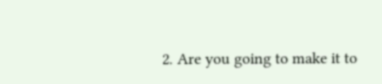2. Are you going to make it to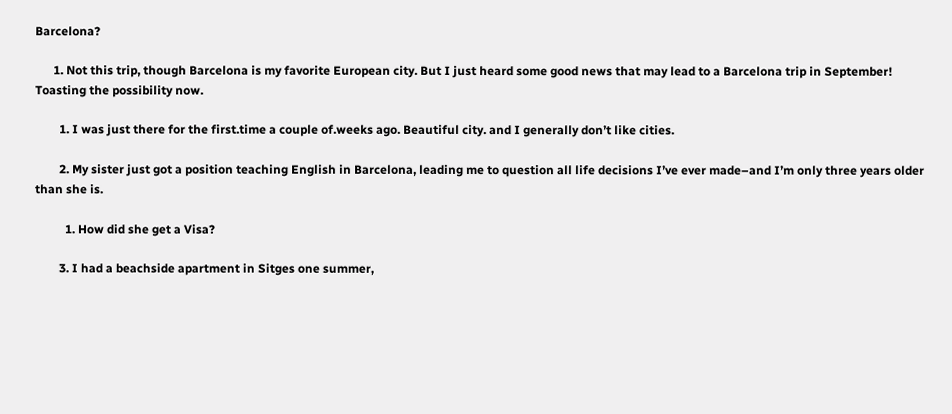Barcelona?

      1. Not this trip, though Barcelona is my favorite European city. But I just heard some good news that may lead to a Barcelona trip in September! Toasting the possibility now.

        1. I was just there for the first.time a couple of.weeks ago. Beautiful city. and I generally don’t like cities.

        2. My sister just got a position teaching English in Barcelona, leading me to question all life decisions I’ve ever made–and I’m only three years older than she is.

          1. How did she get a Visa?

        3. I had a beachside apartment in Sitges one summer,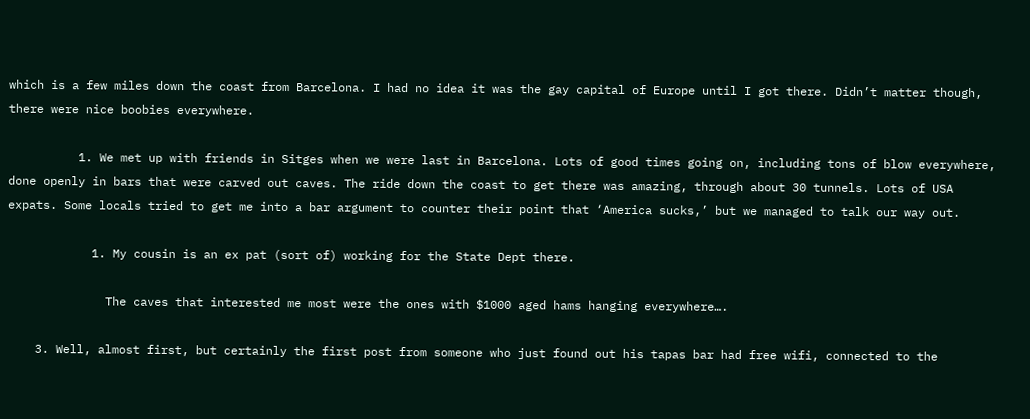which is a few miles down the coast from Barcelona. I had no idea it was the gay capital of Europe until I got there. Didn’t matter though, there were nice boobies everywhere.

          1. We met up with friends in Sitges when we were last in Barcelona. Lots of good times going on, including tons of blow everywhere, done openly in bars that were carved out caves. The ride down the coast to get there was amazing, through about 30 tunnels. Lots of USA expats. Some locals tried to get me into a bar argument to counter their point that ‘America sucks,’ but we managed to talk our way out.

            1. My cousin is an ex pat (sort of) working for the State Dept there.

              The caves that interested me most were the ones with $1000 aged hams hanging everywhere….

    3. Well, almost first, but certainly the first post from someone who just found out his tapas bar had free wifi, connected to the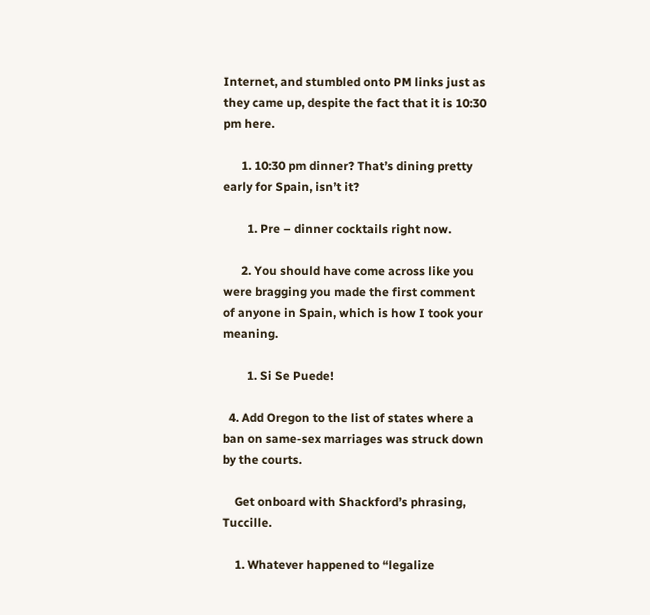Internet, and stumbled onto PM links just as they came up, despite the fact that it is 10:30 pm here.

      1. 10:30 pm dinner? That’s dining pretty early for Spain, isn’t it?

        1. Pre – dinner cocktails right now.

      2. You should have come across like you were bragging you made the first comment of anyone in Spain, which is how I took your meaning.

        1. Si Se Puede!

  4. Add Oregon to the list of states where a ban on same-sex marriages was struck down by the courts.

    Get onboard with Shackford’s phrasing, Tuccille.

    1. Whatever happened to “legalize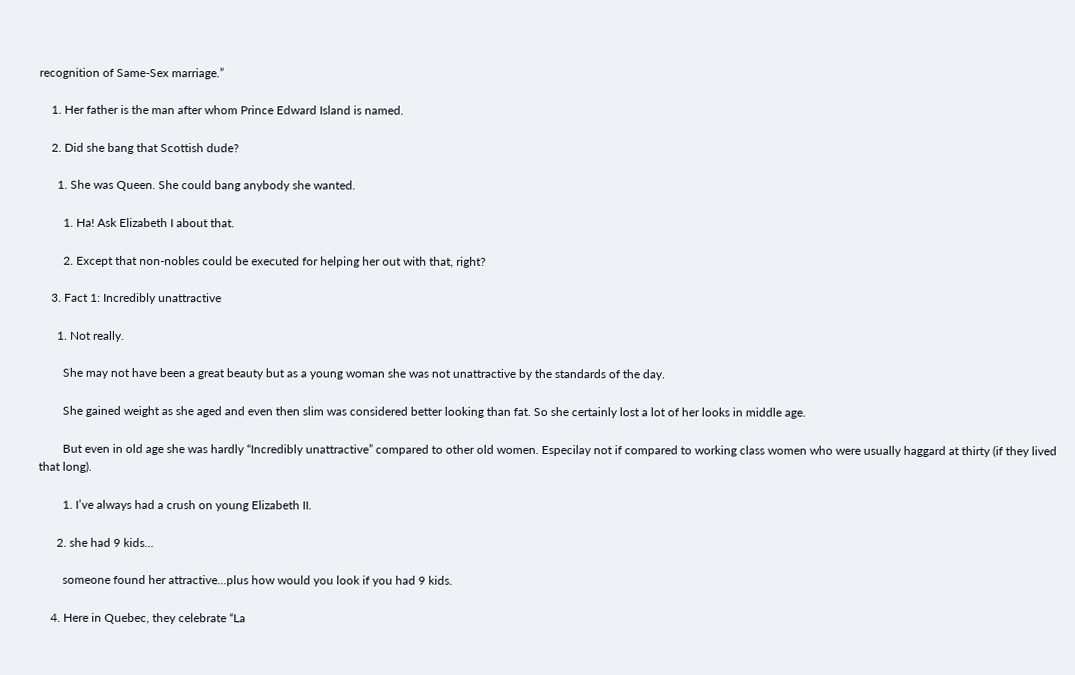recognition of Same-Sex marriage.”

    1. Her father is the man after whom Prince Edward Island is named.

    2. Did she bang that Scottish dude?

      1. She was Queen. She could bang anybody she wanted.

        1. Ha! Ask Elizabeth I about that.

        2. Except that non-nobles could be executed for helping her out with that, right?

    3. Fact 1: Incredibly unattractive

      1. Not really.

        She may not have been a great beauty but as a young woman she was not unattractive by the standards of the day.

        She gained weight as she aged and even then slim was considered better looking than fat. So she certainly lost a lot of her looks in middle age.

        But even in old age she was hardly “Incredibly unattractive” compared to other old women. Especilay not if compared to working class women who were usually haggard at thirty (if they lived that long).

        1. I’ve always had a crush on young Elizabeth II.

      2. she had 9 kids…

        someone found her attractive…plus how would you look if you had 9 kids.

    4. Here in Quebec, they celebrate “La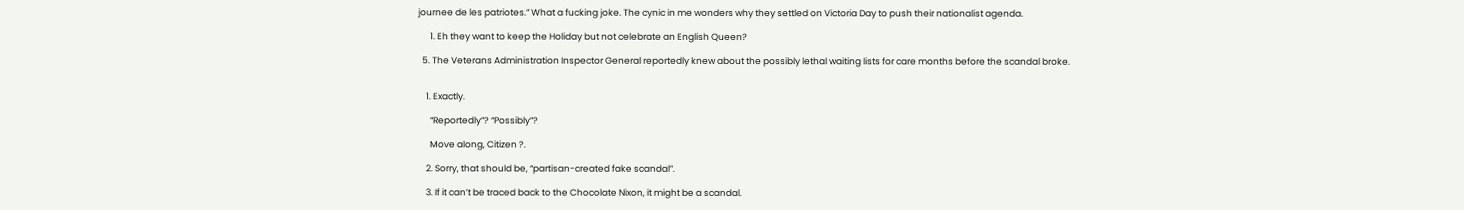journee de les patriotes.” What a fucking joke. The cynic in me wonders why they settled on Victoria Day to push their nationalist agenda.

      1. Eh they want to keep the Holiday but not celebrate an English Queen?

  5. The Veterans Administration Inspector General reportedly knew about the possibly lethal waiting lists for care months before the scandal broke.


    1. Exactly.

      “Reportedly”? “Possibly”?

      Move along, Citizen ?.

    2. Sorry, that should be, “partisan-created fake scandal”.

    3. If it can’t be traced back to the Chocolate Nixon, it might be a scandal.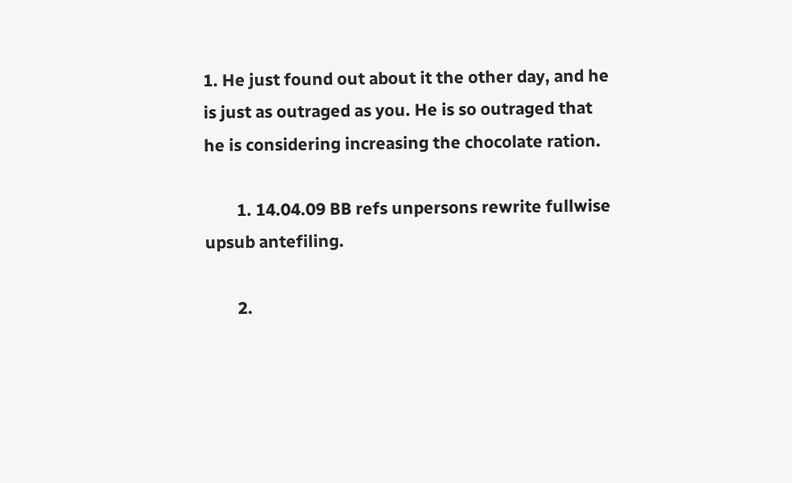1. He just found out about it the other day, and he is just as outraged as you. He is so outraged that he is considering increasing the chocolate ration.

        1. 14.04.09 BB refs unpersons rewrite fullwise upsub antefiling.

        2.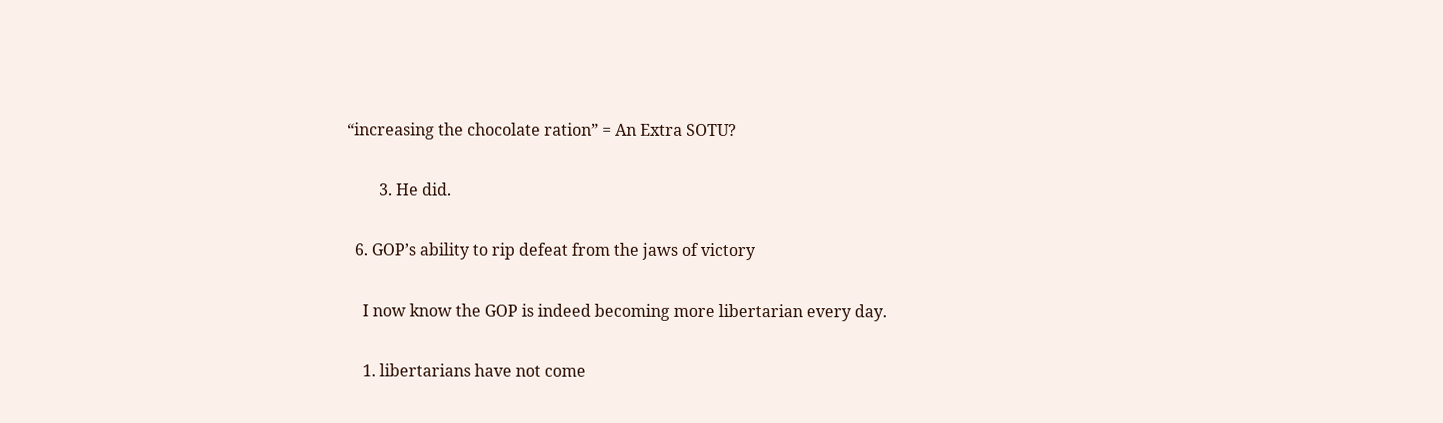“increasing the chocolate ration” = An Extra SOTU?

        3. He did.

  6. GOP’s ability to rip defeat from the jaws of victory

    I now know the GOP is indeed becoming more libertarian every day.

    1. libertarians have not come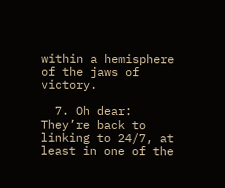within a hemisphere of the jaws of victory.

  7. Oh dear: They’re back to linking to 24/7, at least in one of the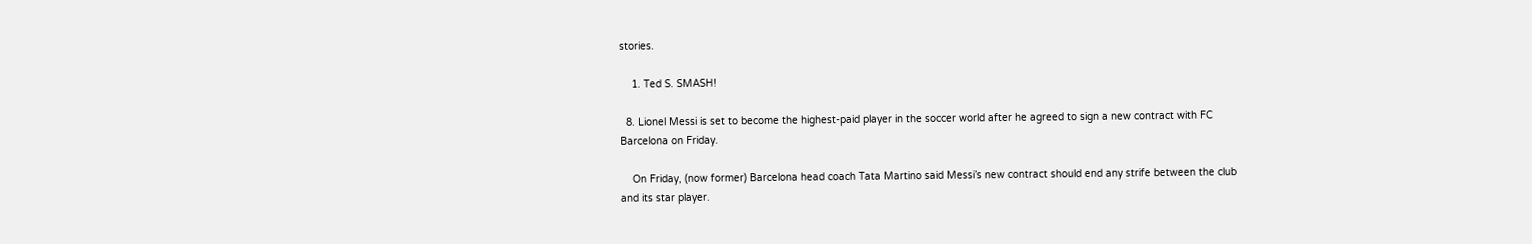stories.

    1. Ted S. SMASH!

  8. Lionel Messi is set to become the highest-paid player in the soccer world after he agreed to sign a new contract with FC Barcelona on Friday.

    On Friday, (now former) Barcelona head coach Tata Martino said Messi’s new contract should end any strife between the club and its star player.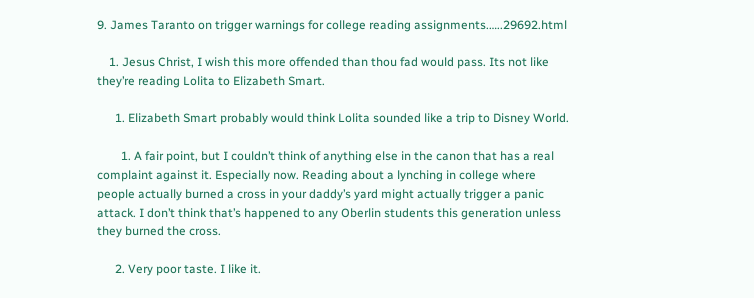9. James Taranto on trigger warnings for college reading assignments.…..29692.html

    1. Jesus Christ, I wish this more offended than thou fad would pass. Its not like they’re reading Lolita to Elizabeth Smart.

      1. Elizabeth Smart probably would think Lolita sounded like a trip to Disney World.

        1. A fair point, but I couldn’t think of anything else in the canon that has a real complaint against it. Especially now. Reading about a lynching in college where people actually burned a cross in your daddy’s yard might actually trigger a panic attack. I don’t think that’s happened to any Oberlin students this generation unless they burned the cross.

      2. Very poor taste. I like it.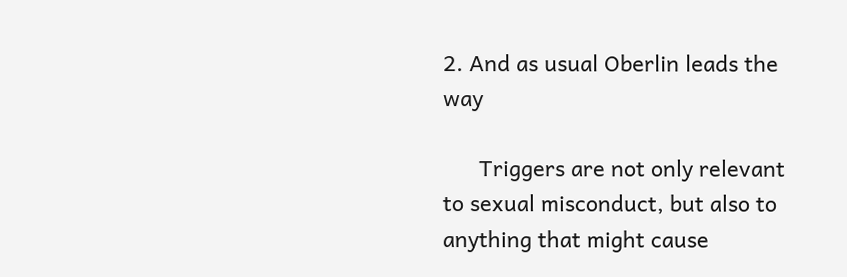2. And as usual Oberlin leads the way

      Triggers are not only relevant to sexual misconduct, but also to anything that might cause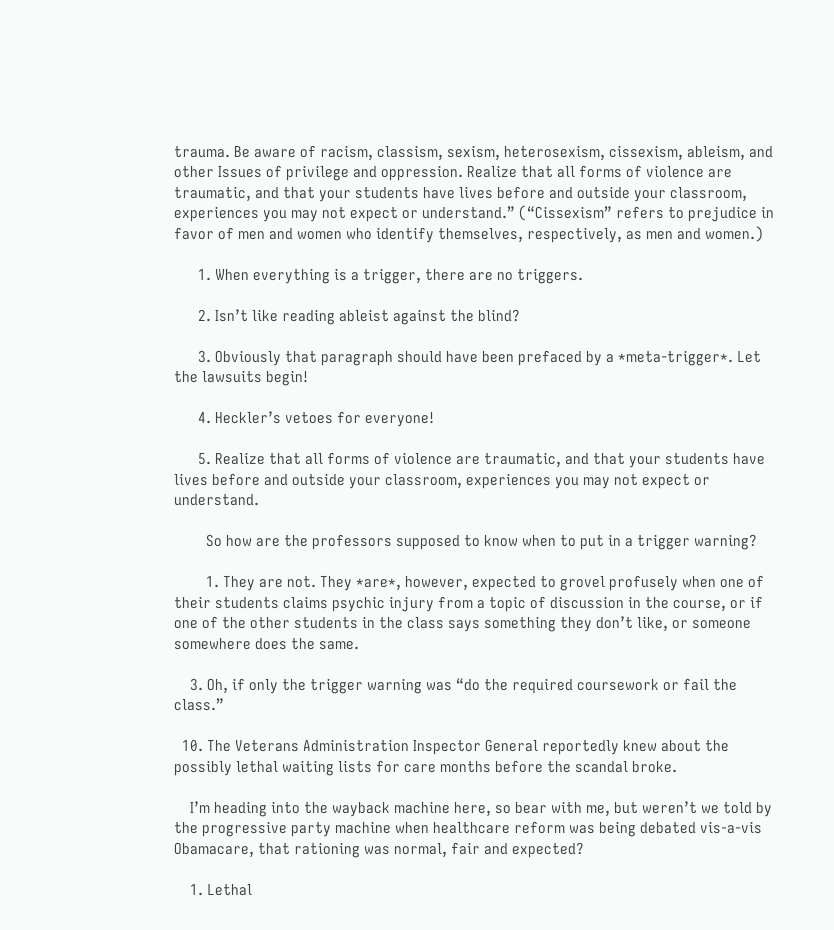trauma. Be aware of racism, classism, sexism, heterosexism, cissexism, ableism, and other Issues of privilege and oppression. Realize that all forms of violence are traumatic, and that your students have lives before and outside your classroom, experiences you may not expect or understand.” (“Cissexism” refers to prejudice in favor of men and women who identify themselves, respectively, as men and women.)

      1. When everything is a trigger, there are no triggers.

      2. Isn’t like reading ableist against the blind?

      3. Obviously that paragraph should have been prefaced by a *meta-trigger*. Let the lawsuits begin!

      4. Heckler’s vetoes for everyone!

      5. Realize that all forms of violence are traumatic, and that your students have lives before and outside your classroom, experiences you may not expect or understand.

        So how are the professors supposed to know when to put in a trigger warning?

        1. They are not. They *are*, however, expected to grovel profusely when one of their students claims psychic injury from a topic of discussion in the course, or if one of the other students in the class says something they don’t like, or someone somewhere does the same.

    3. Oh, if only the trigger warning was “do the required coursework or fail the class.”

  10. The Veterans Administration Inspector General reportedly knew about the possibly lethal waiting lists for care months before the scandal broke.

    I’m heading into the wayback machine here, so bear with me, but weren’t we told by the progressive party machine when healthcare reform was being debated vis-a-vis Obamacare, that rationing was normal, fair and expected?

    1. Lethal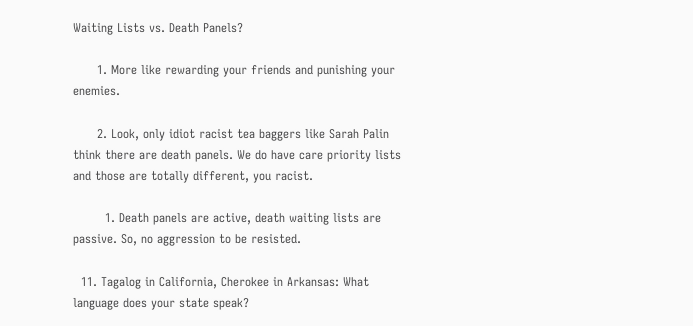Waiting Lists vs. Death Panels?

      1. More like rewarding your friends and punishing your enemies.

      2. Look, only idiot racist tea baggers like Sarah Palin think there are death panels. We do have care priority lists and those are totally different, you racist.

        1. Death panels are active, death waiting lists are passive. So, no aggression to be resisted.

  11. Tagalog in California, Cherokee in Arkansas: What language does your state speak?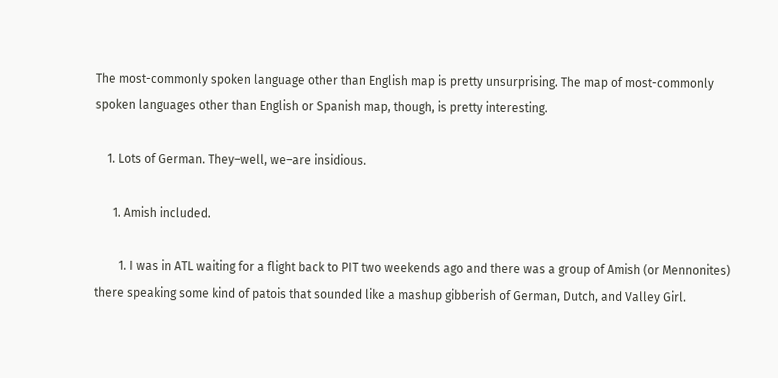The most-commonly spoken language other than English map is pretty unsurprising. The map of most-commonly spoken languages other than English or Spanish map, though, is pretty interesting.

    1. Lots of German. They–well, we–are insidious.

      1. Amish included.

        1. I was in ATL waiting for a flight back to PIT two weekends ago and there was a group of Amish (or Mennonites) there speaking some kind of patois that sounded like a mashup gibberish of German, Dutch, and Valley Girl.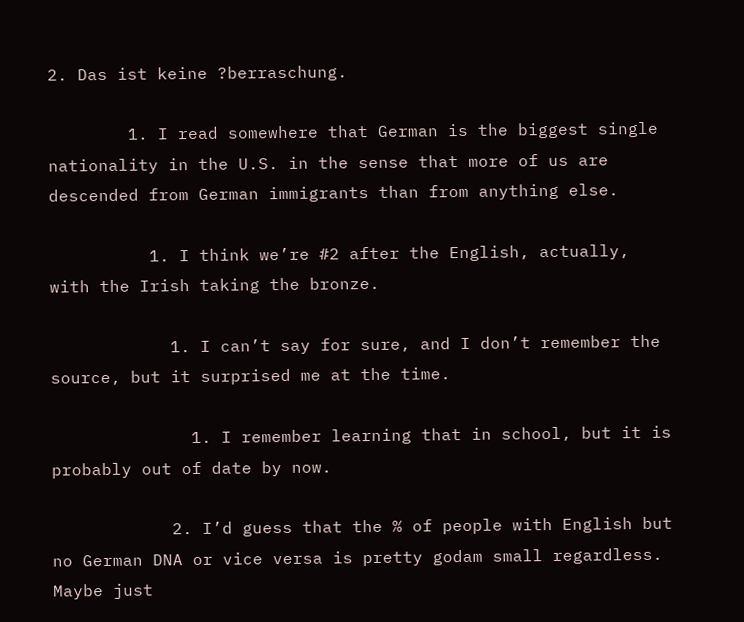2. Das ist keine ?berraschung.

        1. I read somewhere that German is the biggest single nationality in the U.S. in the sense that more of us are descended from German immigrants than from anything else.

          1. I think we’re #2 after the English, actually, with the Irish taking the bronze.

            1. I can’t say for sure, and I don’t remember the source, but it surprised me at the time.

              1. I remember learning that in school, but it is probably out of date by now.

            2. I’d guess that the % of people with English but no German DNA or vice versa is pretty godam small regardless. Maybe just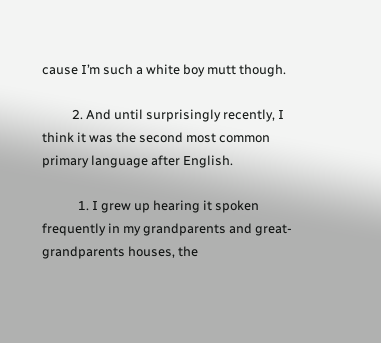cause I’m such a white boy mutt though.

          2. And until surprisingly recently, I think it was the second most common primary language after English.

            1. I grew up hearing it spoken frequently in my grandparents and great-grandparents houses, the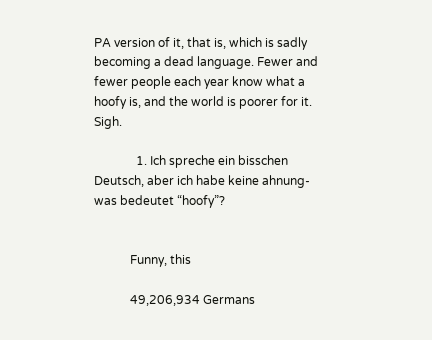PA version of it, that is, which is sadly becoming a dead language. Fewer and fewer people each year know what a hoofy is, and the world is poorer for it. Sigh.

              1. Ich spreche ein bisschen Deutsch, aber ich habe keine ahnung- was bedeutet “hoofy”?


            Funny, this

            49,206,934 Germans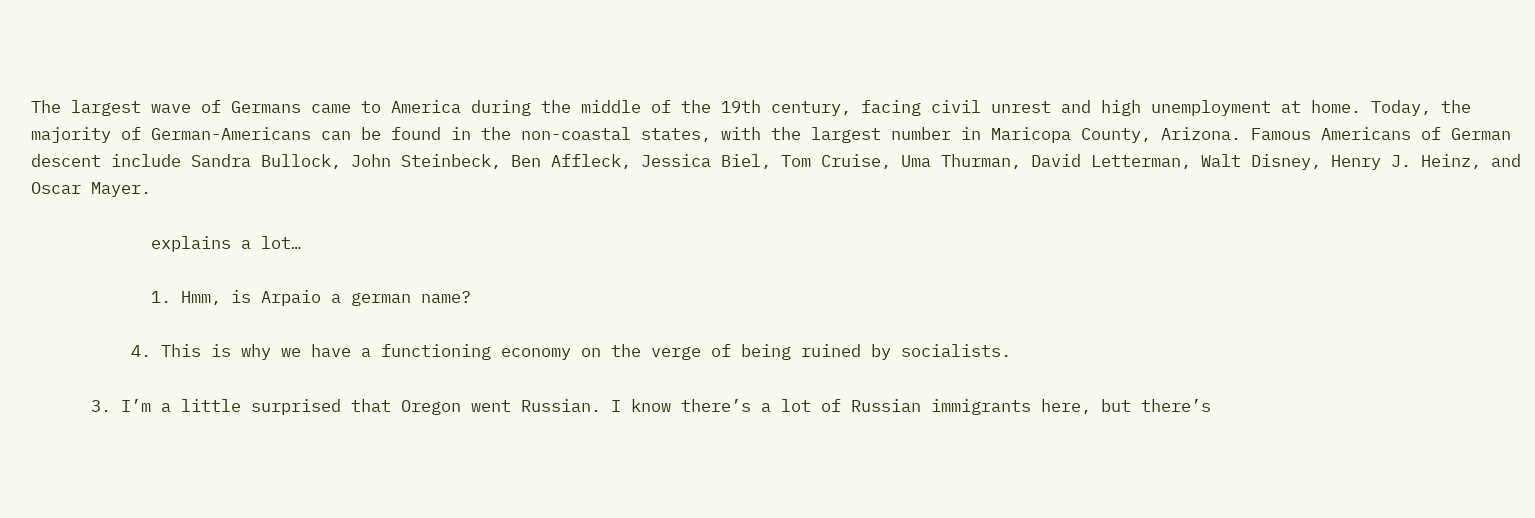The largest wave of Germans came to America during the middle of the 19th century, facing civil unrest and high unemployment at home. Today, the majority of German-Americans can be found in the non-coastal states, with the largest number in Maricopa County, Arizona. Famous Americans of German descent include Sandra Bullock, John Steinbeck, Ben Affleck, Jessica Biel, Tom Cruise, Uma Thurman, David Letterman, Walt Disney, Henry J. Heinz, and Oscar Mayer.

            explains a lot…

            1. Hmm, is Arpaio a german name?

          4. This is why we have a functioning economy on the verge of being ruined by socialists.

      3. I’m a little surprised that Oregon went Russian. I know there’s a lot of Russian immigrants here, but there’s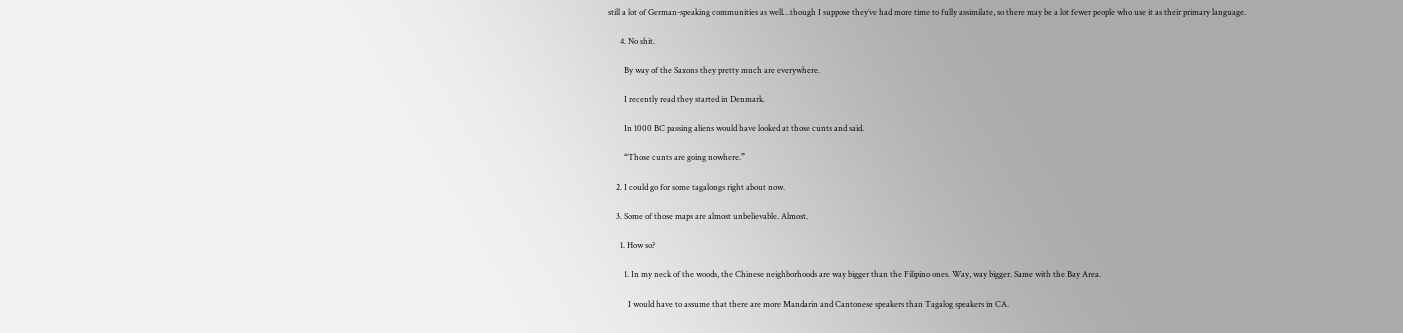still a lot of German-speaking communities as well…though I suppose they’ve had more time to fully assimilate, so there may be a lot fewer people who use it as their primary language.

      4. No shit.

        By way of the Saxons they pretty much are everywhere.

        I recently read they started in Denmark.

        In 1000 BC passing aliens would have looked at those cunts and said.

        “Those cunts are going nowhere.”

    2. I could go for some tagalongs right about now.

    3. Some of those maps are almost unbelievable. Almost.

      1. How so?

        1. In my neck of the woods, the Chinese neighborhoods are way bigger than the Filipino ones. Way, way bigger. Same with the Bay Area.

          I would have to assume that there are more Mandarin and Cantonese speakers than Tagalog speakers in CA.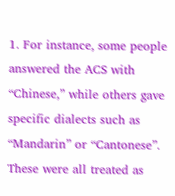1. For instance, some people answered the ACS with “Chinese,” while others gave specific dialects such as “Mandarin” or “Cantonese”. These were all treated as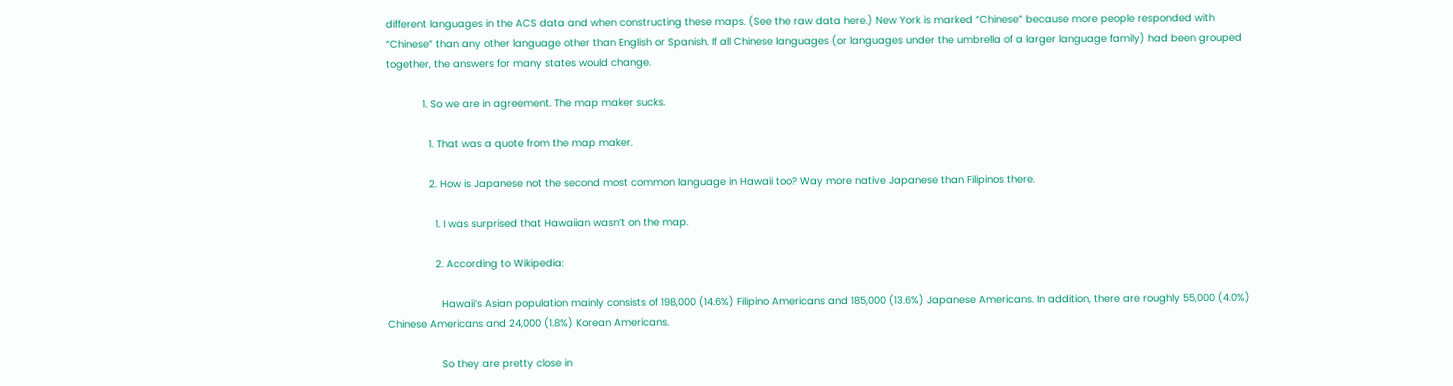different languages in the ACS data and when constructing these maps. (See the raw data here.) New York is marked “Chinese” because more people responded with “Chinese” than any other language other than English or Spanish. If all Chinese languages (or languages under the umbrella of a larger language family) had been grouped together, the answers for many states would change.

            1. So we are in agreement. The map maker sucks.

              1. That was a quote from the map maker.

              2. How is Japanese not the second most common language in Hawaii too? Way more native Japanese than Filipinos there.

                1. I was surprised that Hawaiian wasn’t on the map.

                2. According to Wikipedia:

                  Hawaii’s Asian population mainly consists of 198,000 (14.6%) Filipino Americans and 185,000 (13.6%) Japanese Americans. In addition, there are roughly 55,000 (4.0%) Chinese Americans and 24,000 (1.8%) Korean Americans.

                  So they are pretty close in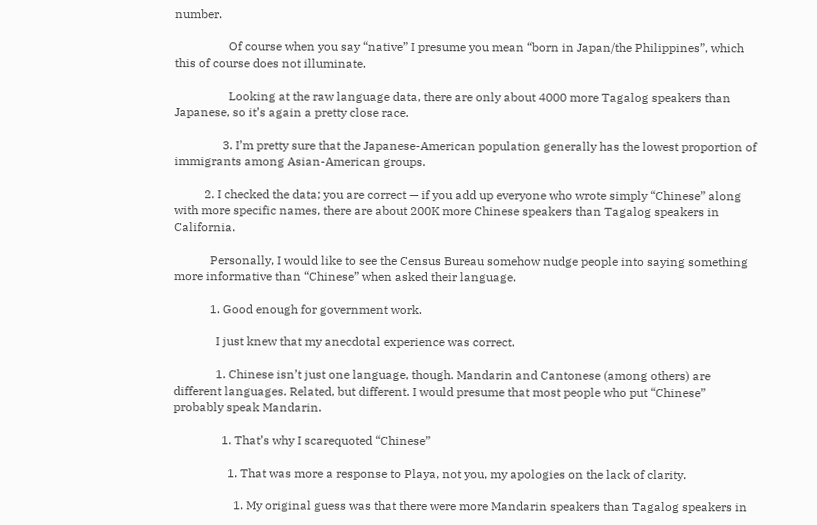number.

                  Of course when you say “native” I presume you mean “born in Japan/the Philippines”, which this of course does not illuminate.

                  Looking at the raw language data, there are only about 4000 more Tagalog speakers than Japanese, so it’s again a pretty close race.

                3. I’m pretty sure that the Japanese-American population generally has the lowest proportion of immigrants among Asian-American groups.

          2. I checked the data; you are correct — if you add up everyone who wrote simply “Chinese” along with more specific names, there are about 200K more Chinese speakers than Tagalog speakers in California.

            Personally, I would like to see the Census Bureau somehow nudge people into saying something more informative than “Chinese” when asked their language.

            1. Good enough for government work.

              I just knew that my anecdotal experience was correct.

              1. Chinese isn’t just one language, though. Mandarin and Cantonese (among others) are different languages. Related, but different. I would presume that most people who put “Chinese” probably speak Mandarin.

                1. That’s why I scarequoted “Chinese”

                  1. That was more a response to Playa, not you, my apologies on the lack of clarity.

                    1. My original guess was that there were more Mandarin speakers than Tagalog speakers in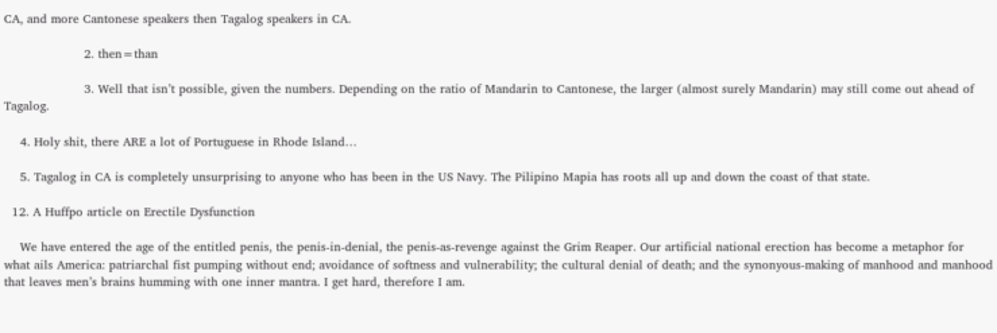CA, and more Cantonese speakers then Tagalog speakers in CA.

                    2. then=than

                    3. Well that isn’t possible, given the numbers. Depending on the ratio of Mandarin to Cantonese, the larger (almost surely Mandarin) may still come out ahead of Tagalog.

    4. Holy shit, there ARE a lot of Portuguese in Rhode Island…

    5. Tagalog in CA is completely unsurprising to anyone who has been in the US Navy. The Pilipino Mapia has roots all up and down the coast of that state.

  12. A Huffpo article on Erectile Dysfunction

    We have entered the age of the entitled penis, the penis-in-denial, the penis-as-revenge against the Grim Reaper. Our artificial national erection has become a metaphor for what ails America: patriarchal fist pumping without end; avoidance of softness and vulnerability; the cultural denial of death; and the synonyous-making of manhood and manhood that leaves men’s brains humming with one inner mantra. I get hard, therefore I am.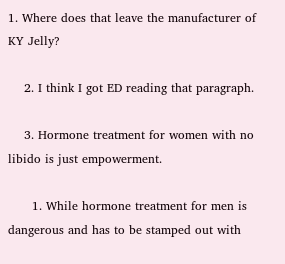1. Where does that leave the manufacturer of KY Jelly?

    2. I think I got ED reading that paragraph.

    3. Hormone treatment for women with no libido is just empowerment.

      1. While hormone treatment for men is dangerous and has to be stamped out with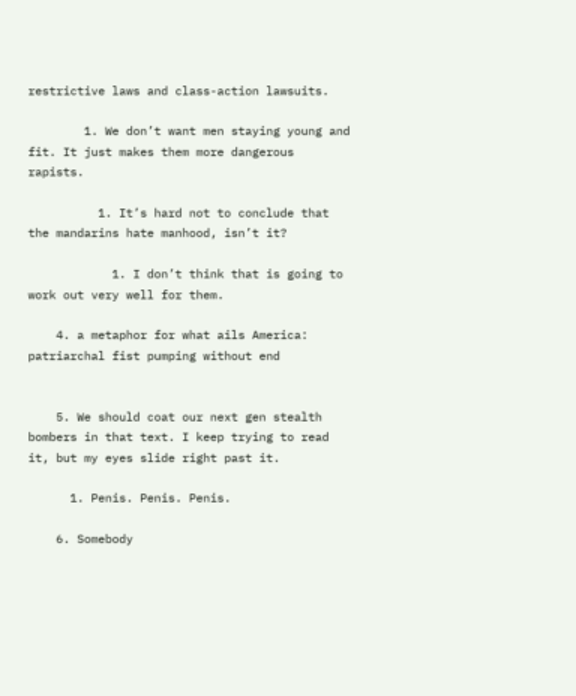restrictive laws and class-action lawsuits.

        1. We don’t want men staying young and fit. It just makes them more dangerous rapists.

          1. It’s hard not to conclude that the mandarins hate manhood, isn’t it?

            1. I don’t think that is going to work out very well for them.

    4. a metaphor for what ails America: patriarchal fist pumping without end


    5. We should coat our next gen stealth bombers in that text. I keep trying to read it, but my eyes slide right past it.

      1. Penis. Penis. Penis.

    6. Somebody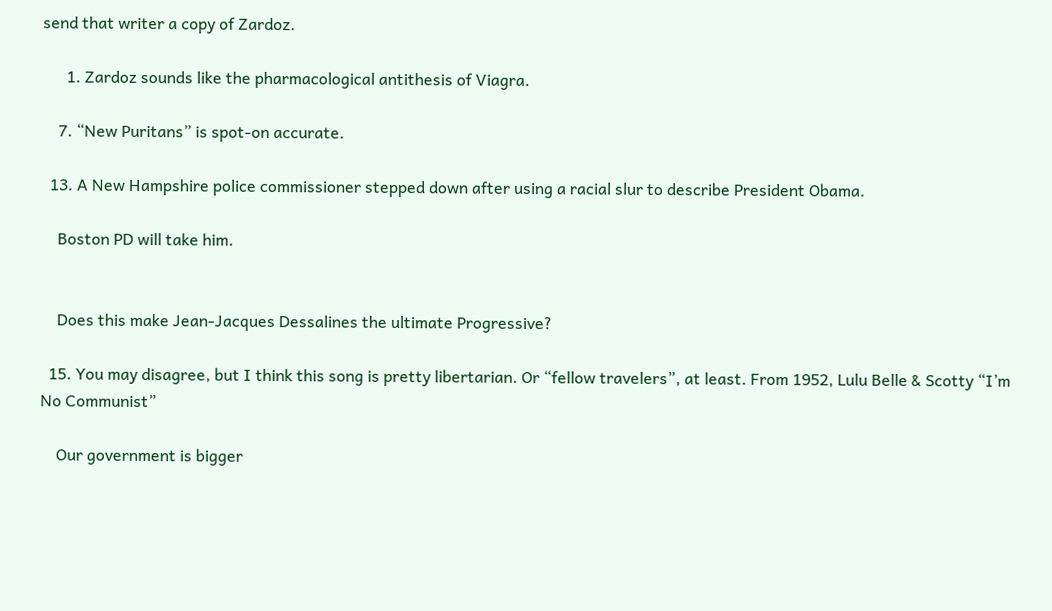send that writer a copy of Zardoz.

      1. Zardoz sounds like the pharmacological antithesis of Viagra.

    7. “New Puritans” is spot-on accurate.

  13. A New Hampshire police commissioner stepped down after using a racial slur to describe President Obama.

    Boston PD will take him.


    Does this make Jean-Jacques Dessalines the ultimate Progressive?

  15. You may disagree, but I think this song is pretty libertarian. Or “fellow travelers”, at least. From 1952, Lulu Belle & Scotty “I’m No Communist”

    Our government is bigger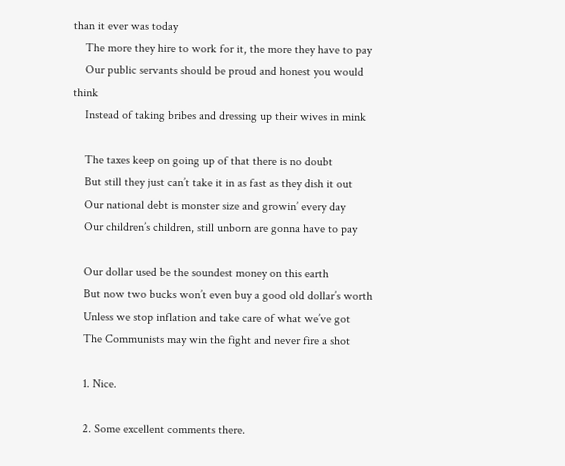than it ever was today
    The more they hire to work for it, the more they have to pay
    Our public servants should be proud and honest you would think
    Instead of taking bribes and dressing up their wives in mink

    The taxes keep on going up of that there is no doubt
    But still they just can’t take it in as fast as they dish it out
    Our national debt is monster size and growin’ every day
    Our children’s children, still unborn are gonna have to pay

    Our dollar used be the soundest money on this earth
    But now two bucks won’t even buy a good old dollar’s worth
    Unless we stop inflation and take care of what we’ve got
    The Communists may win the fight and never fire a shot

    1. Nice.

    2. Some excellent comments there.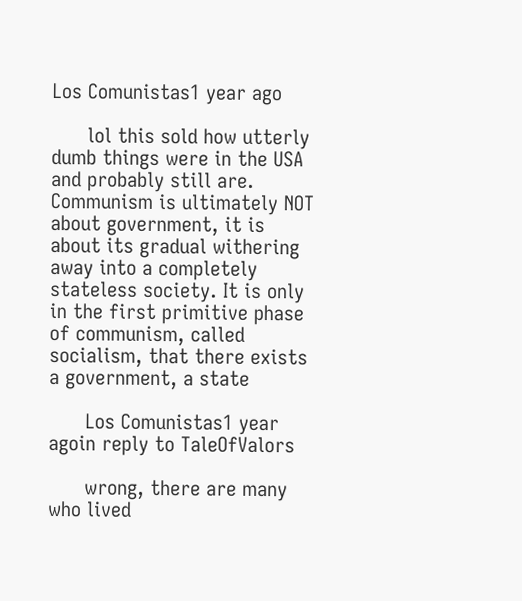Los Comunistas1 year ago

      lol this sold how utterly dumb things were in the USA and probably still are. Communism is ultimately NOT about government, it is about its gradual withering away into a completely stateless society. It is only in the first primitive phase of communism, called socialism, that there exists a government, a state

      Los Comunistas1 year agoin reply to TaleOfValors

      wrong, there are many who lived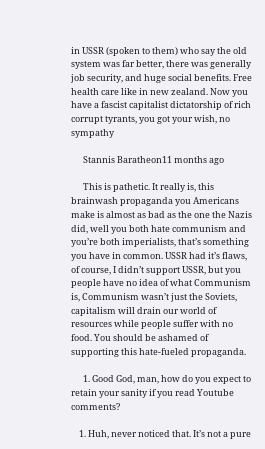in USSR (spoken to them) who say the old system was far better, there was generally job security, and huge social benefits. Free health care like in new zealand. Now you have a fascist capitalist dictatorship of rich corrupt tyrants, you got your wish, no sympathy

      Stannis Baratheon11 months ago

      This is pathetic. It really is, this brainwash propaganda you Americans make is almost as bad as the one the Nazis did, well you both hate communism and you’re both imperialists, that’s something you have in common. USSR had it’s flaws, of course, I didn’t support USSR, but you people have no idea of what Communism is, Communism wasn’t just the Soviets, capitalism will drain our world of resources while people suffer with no food. You should be ashamed of supporting this hate-fueled propaganda.

      1. Good God, man, how do you expect to retain your sanity if you read Youtube comments?

    1. Huh, never noticed that. It’s not a pure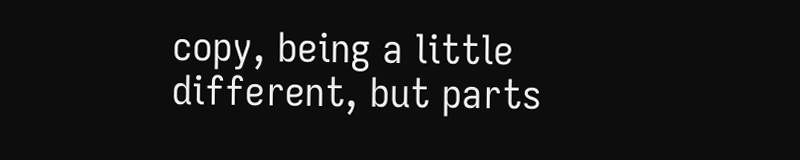copy, being a little different, but parts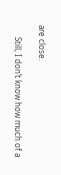are close.

      Still, I don’t know how much of a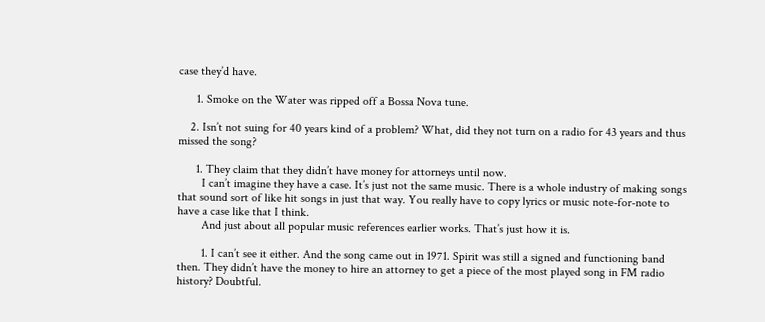case they’d have.

      1. Smoke on the Water was ripped off a Bossa Nova tune.

    2. Isn’t not suing for 40 years kind of a problem? What, did they not turn on a radio for 43 years and thus missed the song?

      1. They claim that they didn’t have money for attorneys until now.
        I can’t imagine they have a case. It’s just not the same music. There is a whole industry of making songs that sound sort of like hit songs in just that way. You really have to copy lyrics or music note-for-note to have a case like that I think.
        And just about all popular music references earlier works. That’s just how it is.

        1. I can’t see it either. And the song came out in 1971. Spirit was still a signed and functioning band then. They didn’t have the money to hire an attorney to get a piece of the most played song in FM radio history? Doubtful.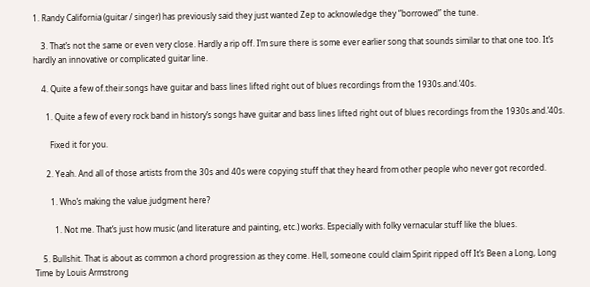1. Randy California (guitar / singer) has previously said they just wanted Zep to acknowledge they “borrowed” the tune.

    3. That’s not the same or even very close. Hardly a rip off. I’m sure there is some ever earlier song that sounds similar to that one too. It’s hardly an innovative or complicated guitar line.

    4. Quite a few of.their.songs have guitar and bass lines lifted right out of blues recordings from the 1930s.and.’40s.

      1. Quite a few of every rock band in history’s songs have guitar and bass lines lifted right out of blues recordings from the 1930s.and.’40s.

        Fixed it for you.

      2. Yeah. And all of those artists from the 30s and 40s were copying stuff that they heard from other people who never got recorded.

        1. Who’s making the value.judgment here?

          1. Not me. That’s just how music (and literature and painting, etc.) works. Especially with folky vernacular stuff like the blues.

    5. Bullshit. That is about as common a chord progression as they come. Hell, someone could claim Spirit ripped off It’s Been a Long, Long Time by Louis Armstrong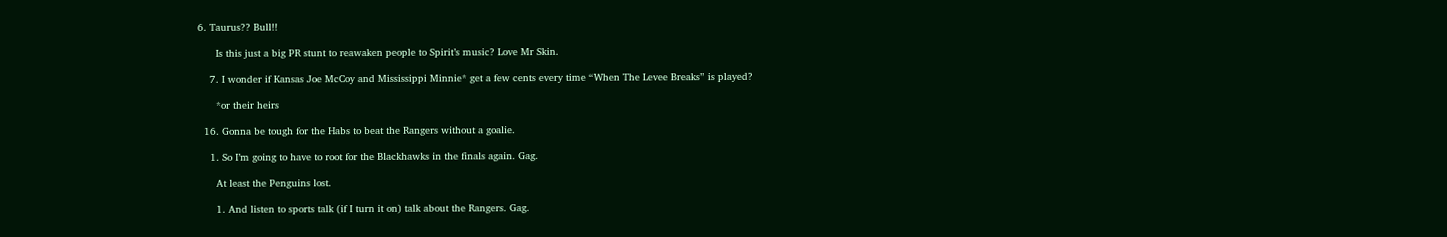6. Taurus?? Bull!!

      Is this just a big PR stunt to reawaken people to Spirit’s music? Love Mr Skin.

    7. I wonder if Kansas Joe McCoy and Mississippi Minnie* get a few cents every time “When The Levee Breaks” is played?

      *or their heirs

  16. Gonna be tough for the Habs to beat the Rangers without a goalie.

    1. So I’m going to have to root for the Blackhawks in the finals again. Gag.

      At least the Penguins lost.

      1. And listen to sports talk (if I turn it on) talk about the Rangers. Gag.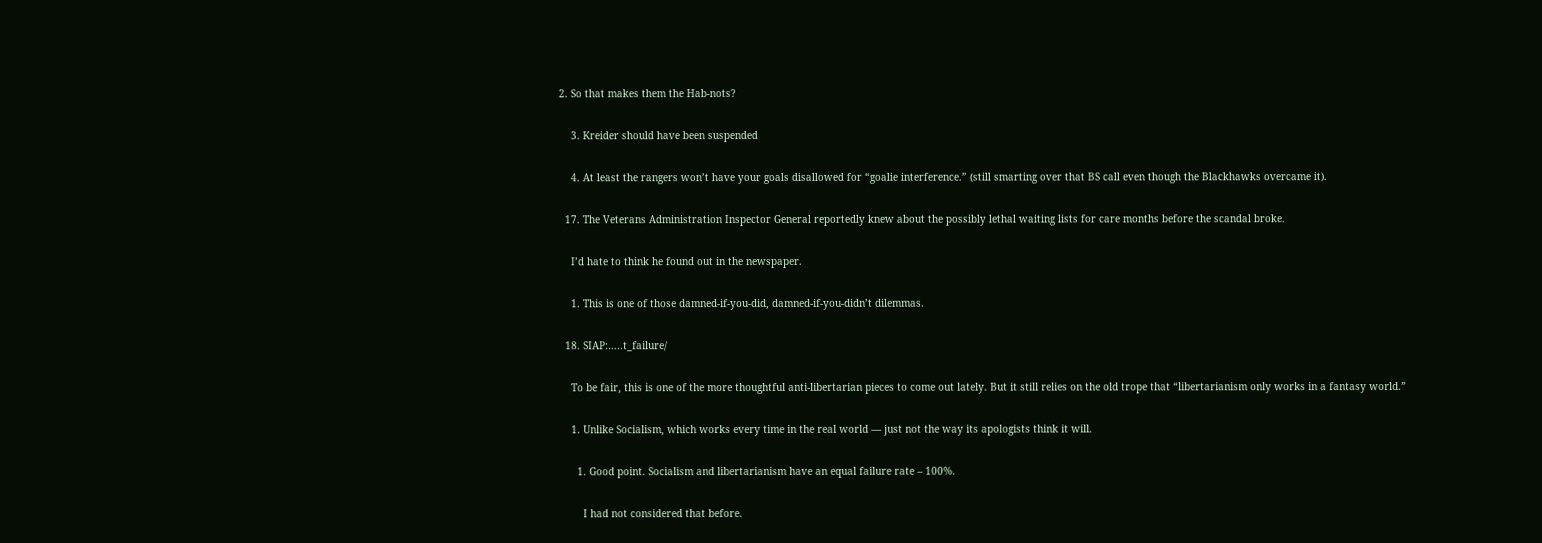2. So that makes them the Hab-nots?

    3. Kreider should have been suspended

    4. At least the rangers won’t have your goals disallowed for “goalie interference.” (still smarting over that BS call even though the Blackhawks overcame it).

  17. The Veterans Administration Inspector General reportedly knew about the possibly lethal waiting lists for care months before the scandal broke.

    I’d hate to think he found out in the newspaper.

    1. This is one of those damned-if-you-did, damned-if-you-didn’t dilemmas.

  18. SIAP:…..t_failure/

    To be fair, this is one of the more thoughtful anti-libertarian pieces to come out lately. But it still relies on the old trope that “libertarianism only works in a fantasy world.”

    1. Unlike Socialism, which works every time in the real world — just not the way its apologists think it will.

      1. Good point. Socialism and libertarianism have an equal failure rate – 100%.

        I had not considered that before.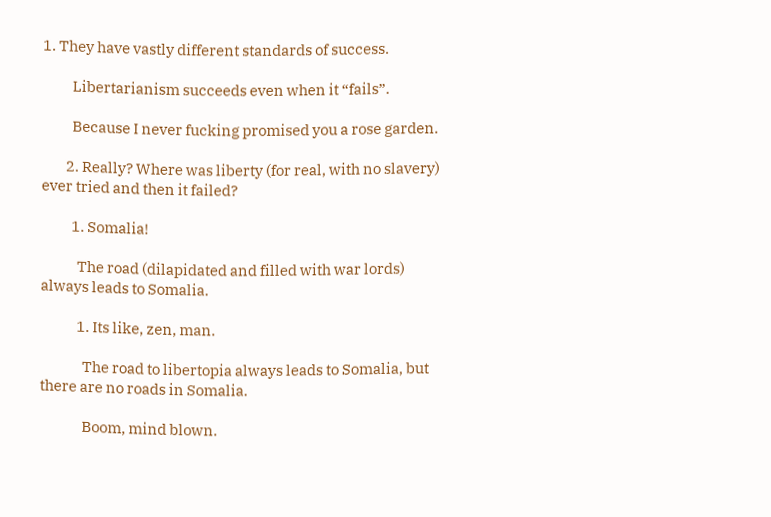1. They have vastly different standards of success.

          Libertarianism succeeds even when it “fails”.

          Because I never fucking promised you a rose garden.

        2. Really? Where was liberty (for real, with no slavery) ever tried and then it failed?

          1. Somalia!

            The road (dilapidated and filled with war lords) always leads to Somalia.

            1. Its like, zen, man.

              The road to libertopia always leads to Somalia, but there are no roads in Somalia.

              Boom, mind blown.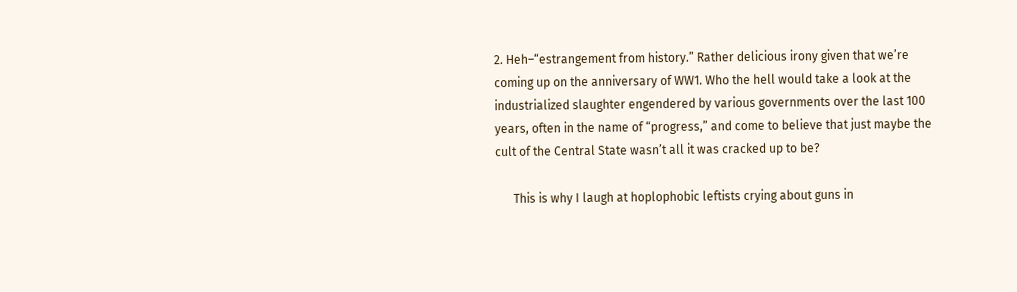2. Heh–“estrangement from history.” Rather delicious irony given that we’re coming up on the anniversary of WW1. Who the hell would take a look at the industrialized slaughter engendered by various governments over the last 100 years, often in the name of “progress,” and come to believe that just maybe the cult of the Central State wasn’t all it was cracked up to be?

      This is why I laugh at hoplophobic leftists crying about guns in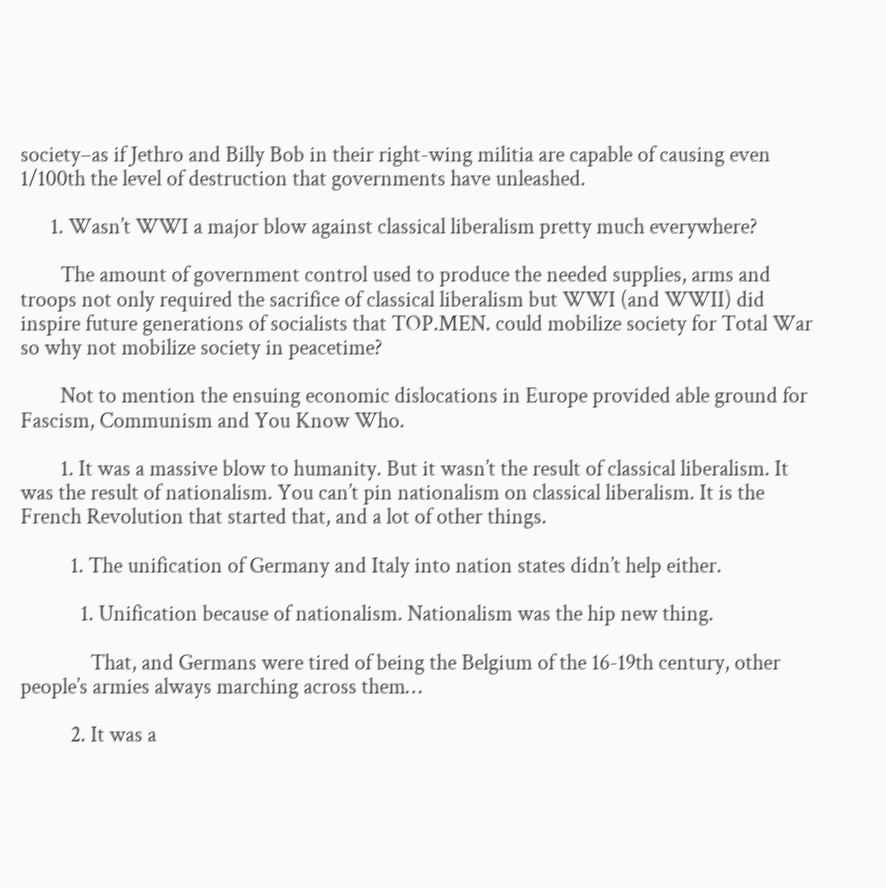society–as if Jethro and Billy Bob in their right-wing militia are capable of causing even 1/100th the level of destruction that governments have unleashed.

      1. Wasn’t WWI a major blow against classical liberalism pretty much everywhere?

        The amount of government control used to produce the needed supplies, arms and troops not only required the sacrifice of classical liberalism but WWI (and WWII) did inspire future generations of socialists that TOP.MEN. could mobilize society for Total War so why not mobilize society in peacetime?

        Not to mention the ensuing economic dislocations in Europe provided able ground for Fascism, Communism and You Know Who.

        1. It was a massive blow to humanity. But it wasn’t the result of classical liberalism. It was the result of nationalism. You can’t pin nationalism on classical liberalism. It is the French Revolution that started that, and a lot of other things.

          1. The unification of Germany and Italy into nation states didn’t help either.

            1. Unification because of nationalism. Nationalism was the hip new thing.

              That, and Germans were tired of being the Belgium of the 16-19th century, other people’s armies always marching across them…

          2. It was a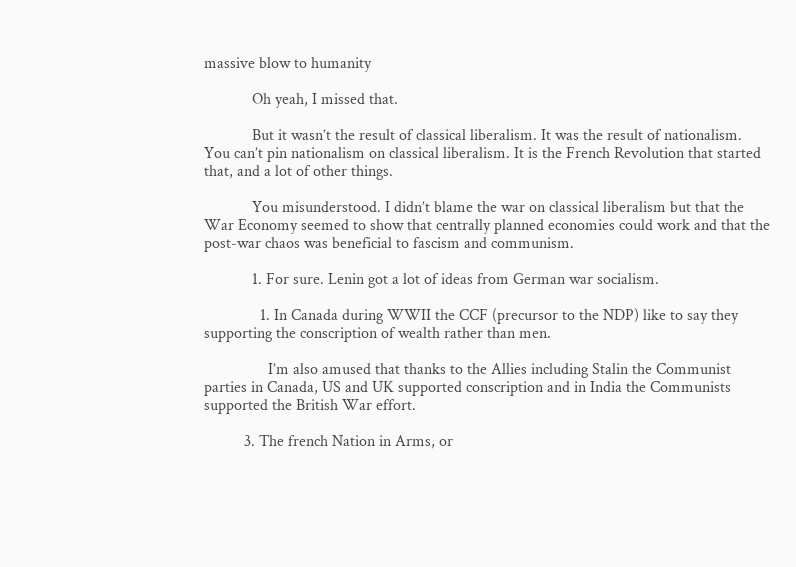massive blow to humanity

            Oh yeah, I missed that.

            But it wasn’t the result of classical liberalism. It was the result of nationalism. You can’t pin nationalism on classical liberalism. It is the French Revolution that started that, and a lot of other things.

            You misunderstood. I didn’t blame the war on classical liberalism but that the War Economy seemed to show that centrally planned economies could work and that the post-war chaos was beneficial to fascism and communism.

            1. For sure. Lenin got a lot of ideas from German war socialism.

              1. In Canada during WWII the CCF (precursor to the NDP) like to say they supporting the conscription of wealth rather than men.

                I’m also amused that thanks to the Allies including Stalin the Communist parties in Canada, US and UK supported conscription and in India the Communists supported the British War effort.

          3. The french Nation in Arms, or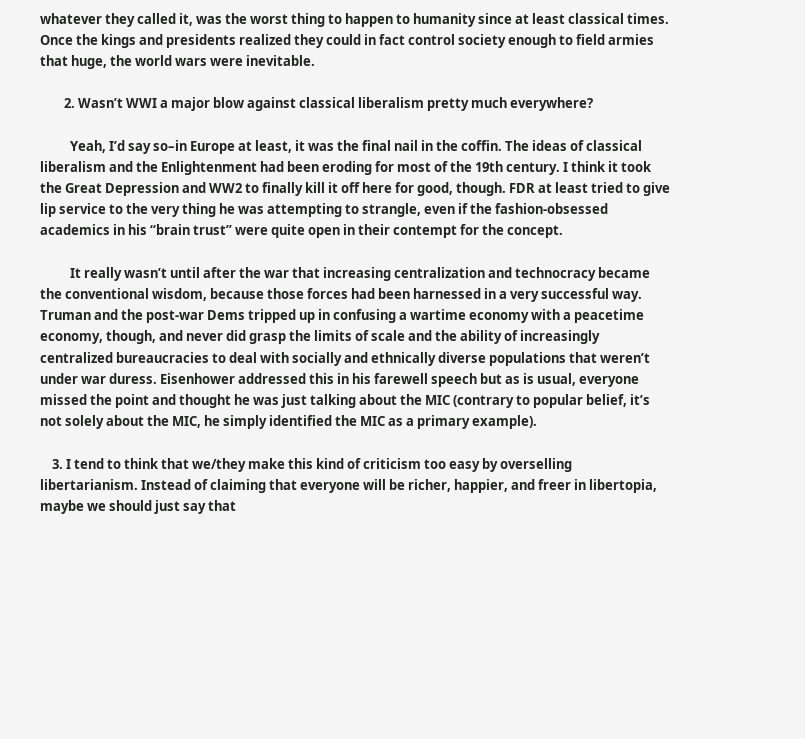whatever they called it, was the worst thing to happen to humanity since at least classical times. Once the kings and presidents realized they could in fact control society enough to field armies that huge, the world wars were inevitable.

        2. Wasn’t WWI a major blow against classical liberalism pretty much everywhere?

          Yeah, I’d say so–in Europe at least, it was the final nail in the coffin. The ideas of classical liberalism and the Enlightenment had been eroding for most of the 19th century. I think it took the Great Depression and WW2 to finally kill it off here for good, though. FDR at least tried to give lip service to the very thing he was attempting to strangle, even if the fashion-obsessed academics in his “brain trust” were quite open in their contempt for the concept.

          It really wasn’t until after the war that increasing centralization and technocracy became the conventional wisdom, because those forces had been harnessed in a very successful way. Truman and the post-war Dems tripped up in confusing a wartime economy with a peacetime economy, though, and never did grasp the limits of scale and the ability of increasingly centralized bureaucracies to deal with socially and ethnically diverse populations that weren’t under war duress. Eisenhower addressed this in his farewell speech but as is usual, everyone missed the point and thought he was just talking about the MIC (contrary to popular belief, it’s not solely about the MIC, he simply identified the MIC as a primary example).

    3. I tend to think that we/they make this kind of criticism too easy by overselling libertarianism. Instead of claiming that everyone will be richer, happier, and freer in libertopia, maybe we should just say that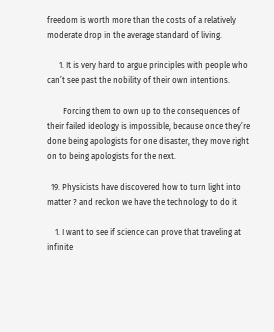freedom is worth more than the costs of a relatively moderate drop in the average standard of living.

      1. It is very hard to argue principles with people who can’t see past the nobility of their own intentions.

        Forcing them to own up to the consequences of their failed ideology is impossible, because once they’re done being apologists for one disaster, they move right on to being apologists for the next.

  19. Physicists have discovered how to turn light into matter ? and reckon we have the technology to do it

    1. I want to see if science can prove that traveling at infinite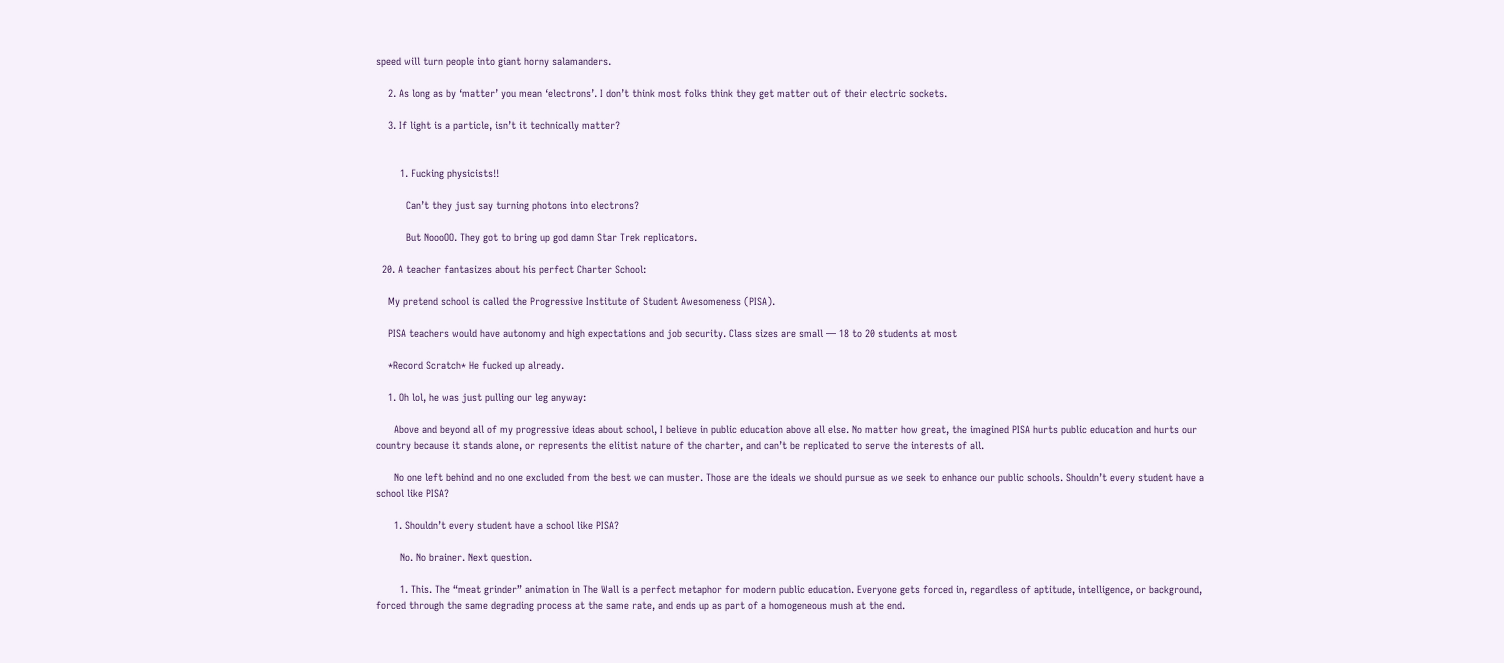speed will turn people into giant horny salamanders.

    2. As long as by ‘matter’ you mean ‘electrons’. I don’t think most folks think they get matter out of their electric sockets.

    3. If light is a particle, isn’t it technically matter?


        1. Fucking physicists!!

          Can’t they just say turning photons into electrons?

          But NoooOO. They got to bring up god damn Star Trek replicators.

  20. A teacher fantasizes about his perfect Charter School:

    My pretend school is called the Progressive Institute of Student Awesomeness (PISA).

    PISA teachers would have autonomy and high expectations and job security. Class sizes are small — 18 to 20 students at most

    *Record Scratch* He fucked up already.

    1. Oh lol, he was just pulling our leg anyway:

      Above and beyond all of my progressive ideas about school, I believe in public education above all else. No matter how great, the imagined PISA hurts public education and hurts our country because it stands alone, or represents the elitist nature of the charter, and can’t be replicated to serve the interests of all.

      No one left behind and no one excluded from the best we can muster. Those are the ideals we should pursue as we seek to enhance our public schools. Shouldn’t every student have a school like PISA?

      1. Shouldn’t every student have a school like PISA?

        No. No brainer. Next question.

        1. This. The “meat grinder” animation in The Wall is a perfect metaphor for modern public education. Everyone gets forced in, regardless of aptitude, intelligence, or background, forced through the same degrading process at the same rate, and ends up as part of a homogeneous mush at the end.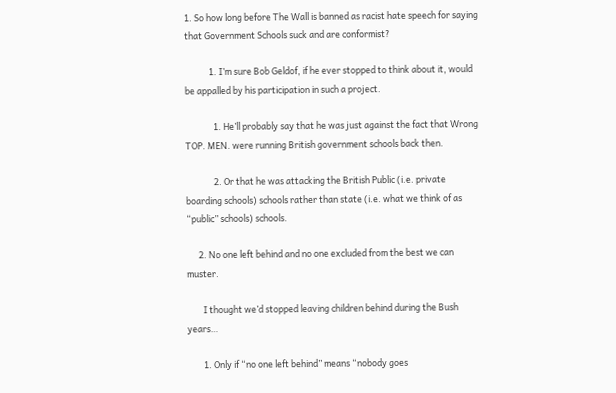1. So how long before The Wall is banned as racist hate speech for saying that Government Schools suck and are conformist?

            1. I’m sure Bob Geldof, if he ever stopped to think about it, would be appalled by his participation in such a project.

              1. He’ll probably say that he was just against the fact that Wrong TOP. MEN. were running British government schools back then.

              2. Or that he was attacking the British Public (i.e. private boarding schools) schools rather than state (i.e. what we think of as “public” schools) schools.

      2. No one left behind and no one excluded from the best we can muster.

        I thought we’d stopped leaving children behind during the Bush years…

        1. Only if “no one left behind” means “nobody goes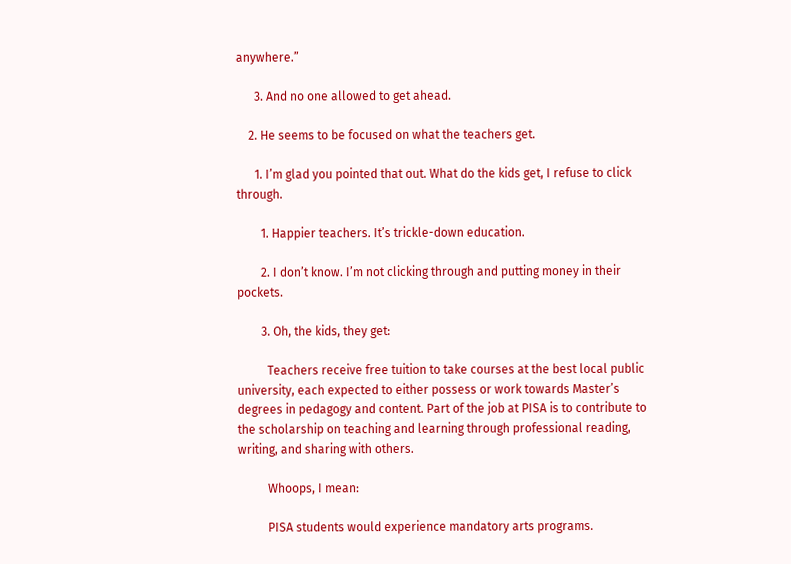anywhere.”

      3. And no one allowed to get ahead.

    2. He seems to be focused on what the teachers get.

      1. I’m glad you pointed that out. What do the kids get, I refuse to click through.

        1. Happier teachers. It’s trickle-down education.

        2. I don’t know. I’m not clicking through and putting money in their pockets.

        3. Oh, the kids, they get:

          Teachers receive free tuition to take courses at the best local public university, each expected to either possess or work towards Master’s degrees in pedagogy and content. Part of the job at PISA is to contribute to the scholarship on teaching and learning through professional reading, writing, and sharing with others.

          Whoops, I mean:

          PISA students would experience mandatory arts programs.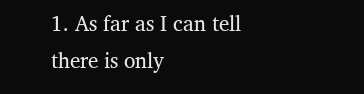1. As far as I can tell there is only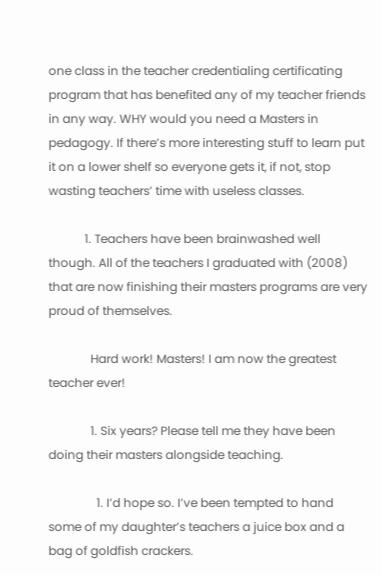one class in the teacher credentialing certificating program that has benefited any of my teacher friends in any way. WHY would you need a Masters in pedagogy. If there’s more interesting stuff to learn put it on a lower shelf so everyone gets it, if not, stop wasting teachers’ time with useless classes.

            1. Teachers have been brainwashed well though. All of the teachers I graduated with (2008) that are now finishing their masters programs are very proud of themselves.

              Hard work! Masters! I am now the greatest teacher ever!

              1. Six years? Please tell me they have been doing their masters alongside teaching.

                1. I’d hope so. I’ve been tempted to hand some of my daughter’s teachers a juice box and a bag of goldfish crackers.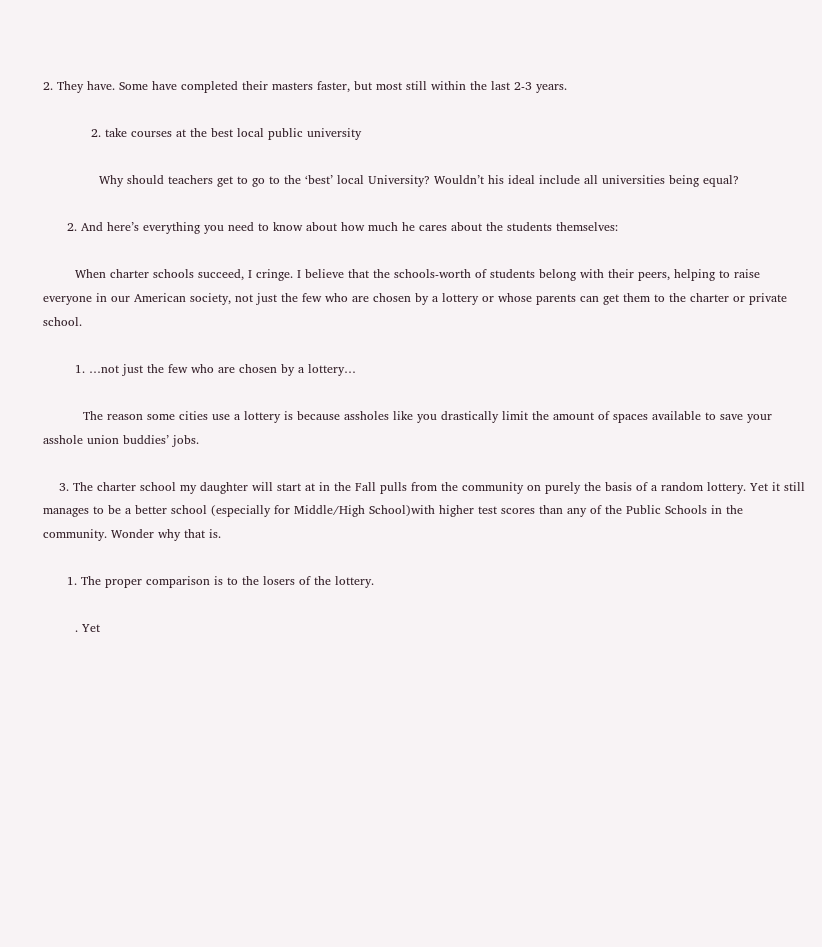2. They have. Some have completed their masters faster, but most still within the last 2-3 years.

            2. take courses at the best local public university

              Why should teachers get to go to the ‘best’ local University? Wouldn’t his ideal include all universities being equal?

      2. And here’s everything you need to know about how much he cares about the students themselves:

        When charter schools succeed, I cringe. I believe that the schools-worth of students belong with their peers, helping to raise everyone in our American society, not just the few who are chosen by a lottery or whose parents can get them to the charter or private school.

        1. …not just the few who are chosen by a lottery…

          The reason some cities use a lottery is because assholes like you drastically limit the amount of spaces available to save your asshole union buddies’ jobs.

    3. The charter school my daughter will start at in the Fall pulls from the community on purely the basis of a random lottery. Yet it still manages to be a better school (especially for Middle/High School)with higher test scores than any of the Public Schools in the community. Wonder why that is.

      1. The proper comparison is to the losers of the lottery.

        . Yet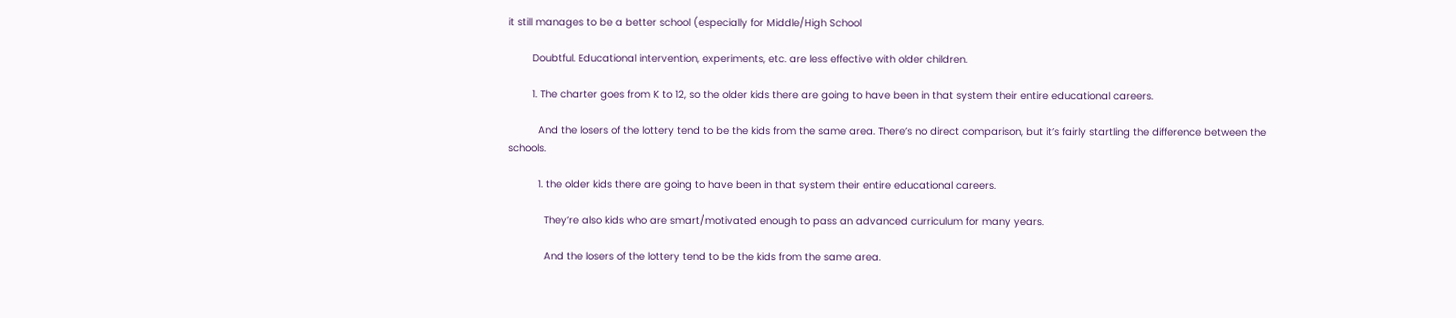it still manages to be a better school (especially for Middle/High School

        Doubtful. Educational intervention, experiments, etc. are less effective with older children.

        1. The charter goes from K to 12, so the older kids there are going to have been in that system their entire educational careers.

          And the losers of the lottery tend to be the kids from the same area. There’s no direct comparison, but it’s fairly startling the difference between the schools.

          1. the older kids there are going to have been in that system their entire educational careers.

            They’re also kids who are smart/motivated enough to pass an advanced curriculum for many years.

            And the losers of the lottery tend to be the kids from the same area.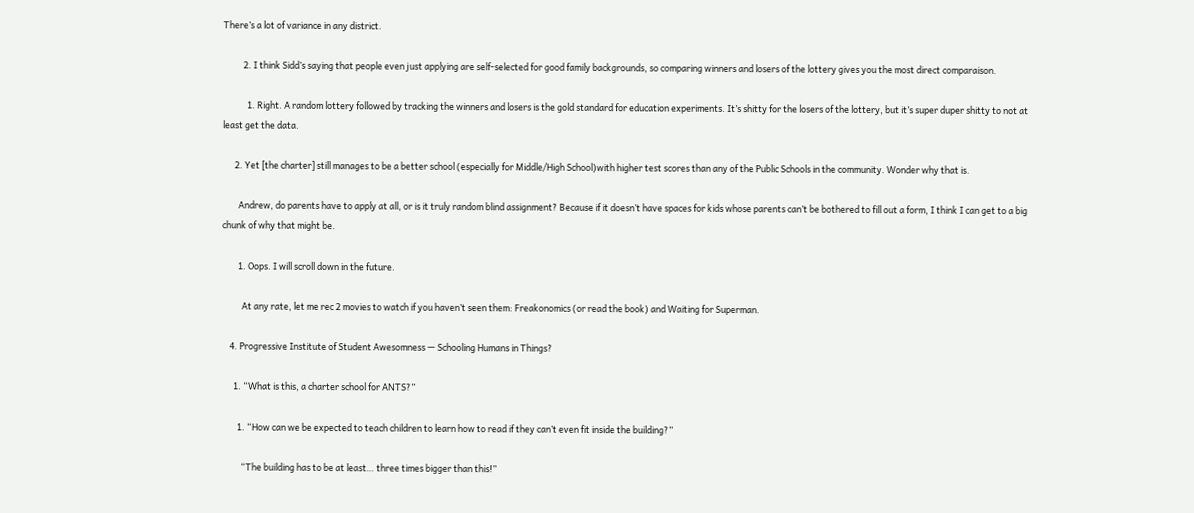There’s a lot of variance in any district.

          2. I think Sidd’s saying that people even just applying are self-selected for good family backgrounds, so comparing winners and losers of the lottery gives you the most direct comparaison.

            1. Right. A random lottery followed by tracking the winners and losers is the gold standard for education experiments. It’s shitty for the losers of the lottery, but it’s super duper shitty to not at least get the data.

      2. Yet [the charter] still manages to be a better school (especially for Middle/High School)with higher test scores than any of the Public Schools in the community. Wonder why that is.

        Andrew, do parents have to apply at all, or is it truly random blind assignment? Because if it doesn’t have spaces for kids whose parents can’t be bothered to fill out a form, I think I can get to a big chunk of why that might be.

        1. Oops. I will scroll down in the future.

          At any rate, let me rec 2 movies to watch if you haven’t seen them: Freakonomics (or read the book) and Waiting for Superman.

    4. Progressive Institute of Student Awesomness — Schooling Humans in Things?

      1. “What is this, a charter school for ANTS?”

        1. “How can we be expected to teach children to learn how to read if they can’t even fit inside the building?”

          “The building has to be at least… three times bigger than this!”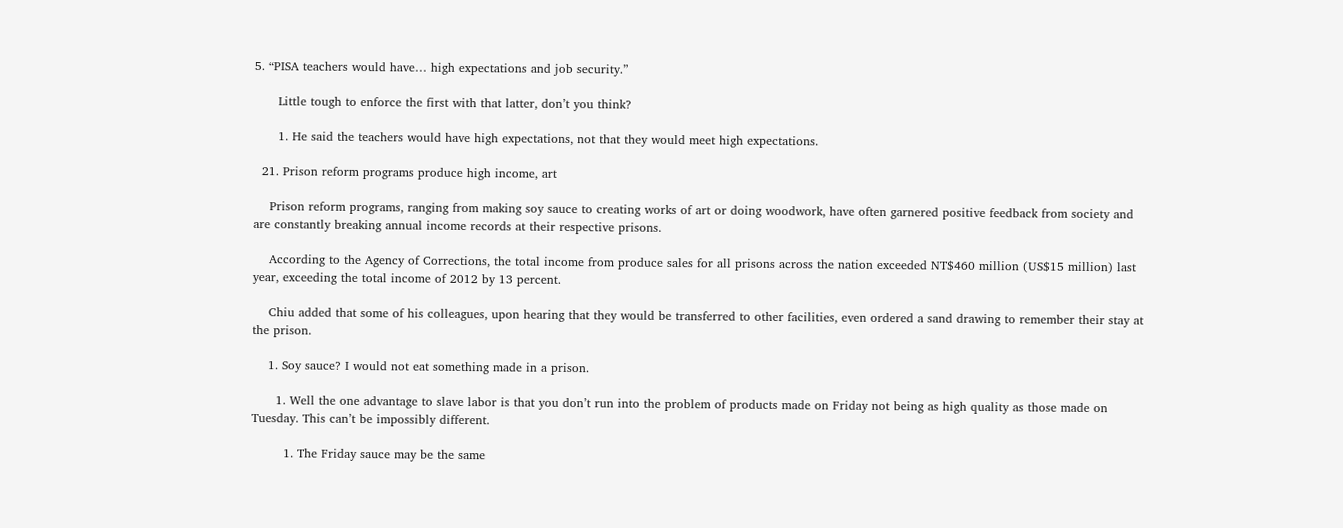5. “PISA teachers would have… high expectations and job security.”

      Little tough to enforce the first with that latter, don’t you think?

      1. He said the teachers would have high expectations, not that they would meet high expectations.

  21. Prison reform programs produce high income, art

    Prison reform programs, ranging from making soy sauce to creating works of art or doing woodwork, have often garnered positive feedback from society and are constantly breaking annual income records at their respective prisons.

    According to the Agency of Corrections, the total income from produce sales for all prisons across the nation exceeded NT$460 million (US$15 million) last year, exceeding the total income of 2012 by 13 percent.

    Chiu added that some of his colleagues, upon hearing that they would be transferred to other facilities, even ordered a sand drawing to remember their stay at the prison.

    1. Soy sauce? I would not eat something made in a prison.

      1. Well the one advantage to slave labor is that you don’t run into the problem of products made on Friday not being as high quality as those made on Tuesday. This can’t be impossibly different.

        1. The Friday sauce may be the same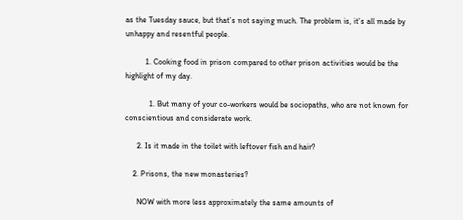as the Tuesday sauce, but that’s not saying much. The problem is, it’s all made by unhappy and resentful people.

          1. Cooking food in prison compared to other prison activities would be the highlight of my day.

            1. But many of your co-workers would be sociopaths, who are not known for conscientious and considerate work.

      2. Is it made in the toilet with leftover fish and hair?

    2. Prisons, the new monasteries?

      NOW with more less approximately the same amounts of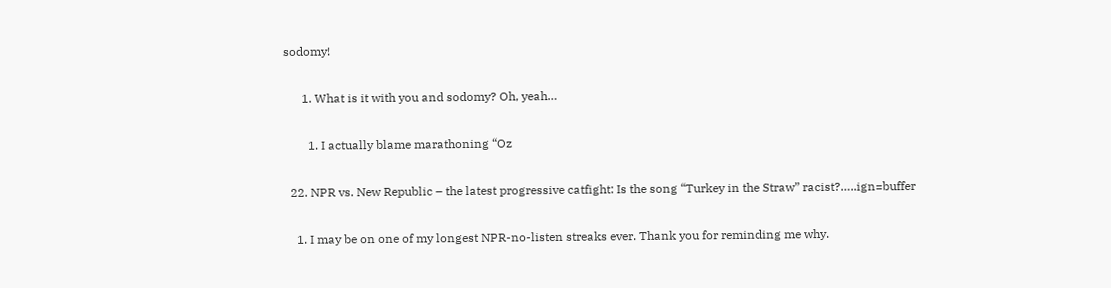sodomy!

      1. What is it with you and sodomy? Oh, yeah…

        1. I actually blame marathoning “Oz

  22. NPR vs. New Republic – the latest progressive catfight: Is the song “Turkey in the Straw” racist?…..ign=buffer

    1. I may be on one of my longest NPR-no-listen streaks ever. Thank you for reminding me why.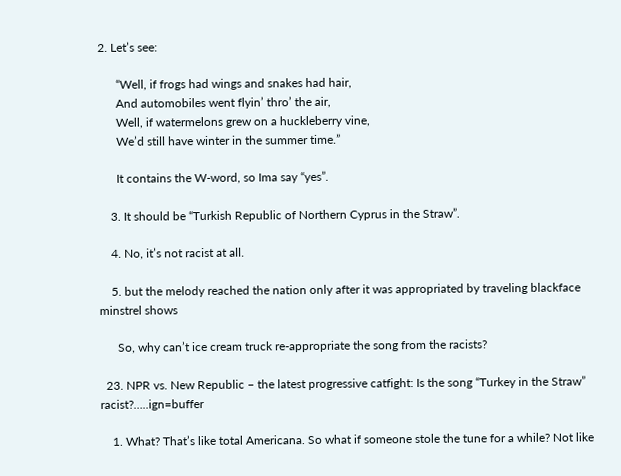2. Let’s see:

      “Well, if frogs had wings and snakes had hair,
      And automobiles went flyin’ thro’ the air,
      Well, if watermelons grew on a huckleberry vine,
      We’d still have winter in the summer time.”

      It contains the W-word, so Ima say “yes”.

    3. It should be “Turkish Republic of Northern Cyprus in the Straw”.

    4. No, it’s not racist at all.

    5. but the melody reached the nation only after it was appropriated by traveling blackface minstrel shows

      So, why can’t ice cream truck re-appropriate the song from the racists?

  23. NPR vs. New Republic – the latest progressive catfight: Is the song “Turkey in the Straw” racist?…..ign=buffer

    1. What? That’s like total Americana. So what if someone stole the tune for a while? Not like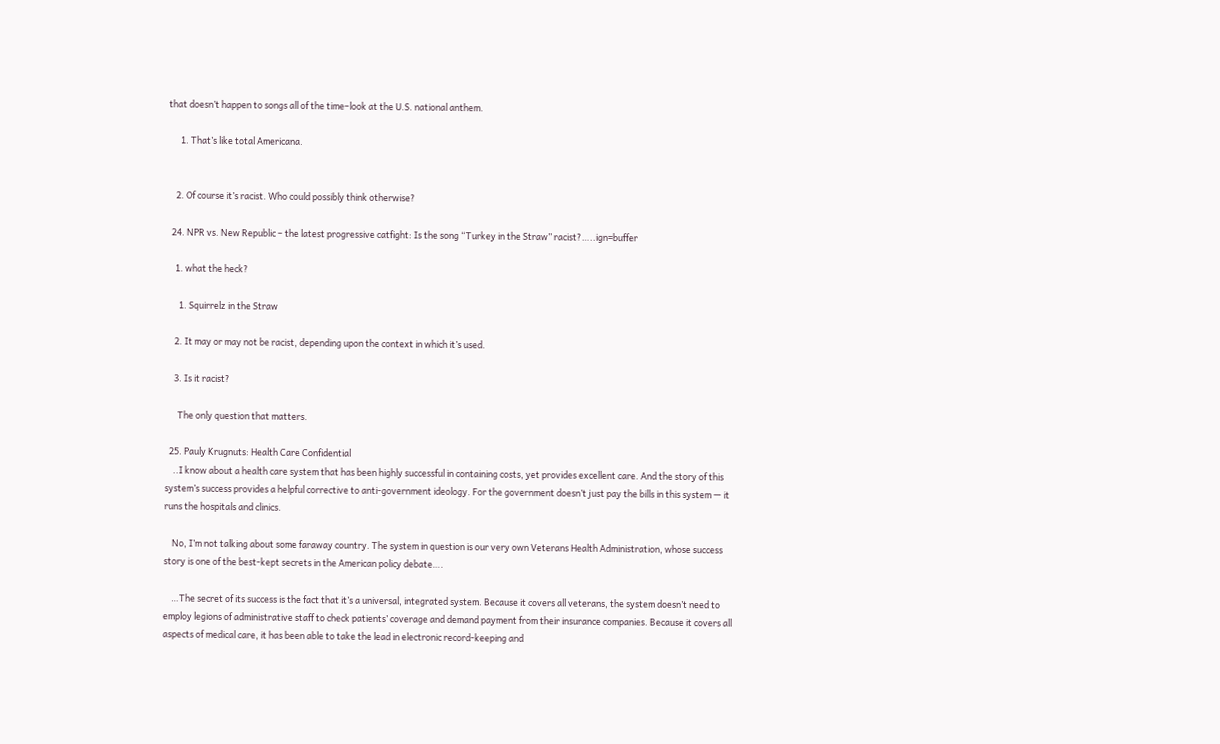that doesn’t happen to songs all of the time–look at the U.S. national anthem.

      1. That’s like total Americana.


    2. Of course it’s racist. Who could possibly think otherwise?

  24. NPR vs. New Republic – the latest progressive catfight: Is the song “Turkey in the Straw” racist?…..ign=buffer

    1. what the heck?

      1. Squirrelz in the Straw

    2. It may or may not be racist, depending upon the context in which it’s used.

    3. Is it racist?

      The only question that matters.

  25. Pauly Krugnuts: Health Care Confidential
    ..I know about a health care system that has been highly successful in containing costs, yet provides excellent care. And the story of this system’s success provides a helpful corrective to anti-government ideology. For the government doesn’t just pay the bills in this system — it runs the hospitals and clinics.

    No, I’m not talking about some faraway country. The system in question is our very own Veterans Health Administration, whose success story is one of the best-kept secrets in the American policy debate….

    …The secret of its success is the fact that it’s a universal, integrated system. Because it covers all veterans, the system doesn’t need to employ legions of administrative staff to check patients’ coverage and demand payment from their insurance companies. Because it covers all aspects of medical care, it has been able to take the lead in electronic record-keeping and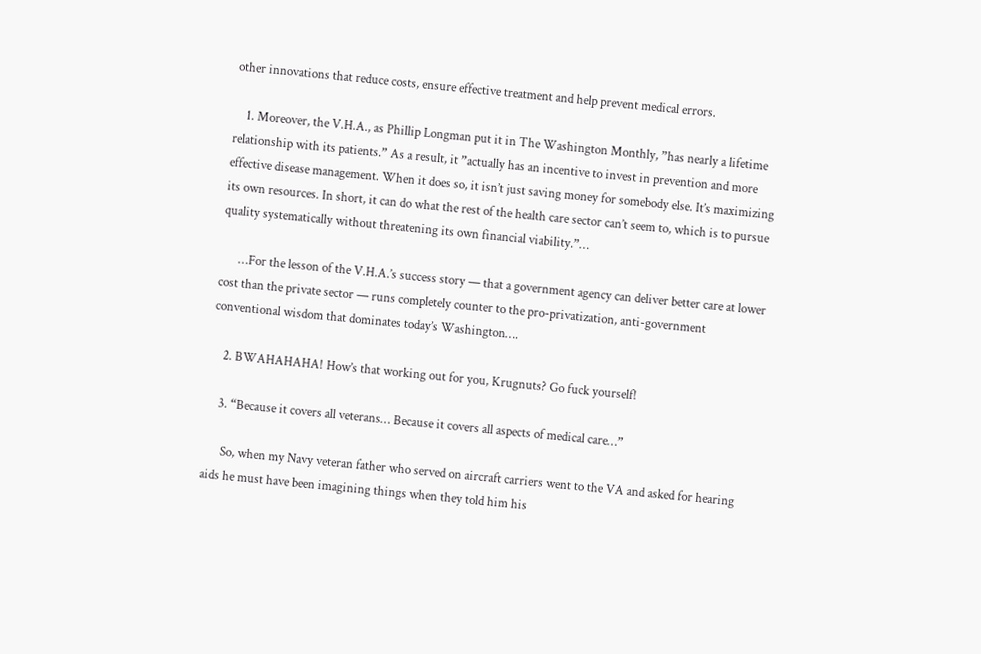other innovations that reduce costs, ensure effective treatment and help prevent medical errors.

    1. Moreover, the V.H.A., as Phillip Longman put it in The Washington Monthly, ”has nearly a lifetime relationship with its patients.” As a result, it ”actually has an incentive to invest in prevention and more effective disease management. When it does so, it isn’t just saving money for somebody else. It’s maximizing its own resources. In short, it can do what the rest of the health care sector can’t seem to, which is to pursue quality systematically without threatening its own financial viability.”…

      …For the lesson of the V.H.A.’s success story — that a government agency can deliver better care at lower cost than the private sector — runs completely counter to the pro-privatization, anti-government conventional wisdom that dominates today’s Washington….

    2. BWAHAHAHA! How’s that working out for you, Krugnuts? Go fuck yourself!

    3. “Because it covers all veterans… Because it covers all aspects of medical care…”

      So, when my Navy veteran father who served on aircraft carriers went to the VA and asked for hearing aids he must have been imagining things when they told him his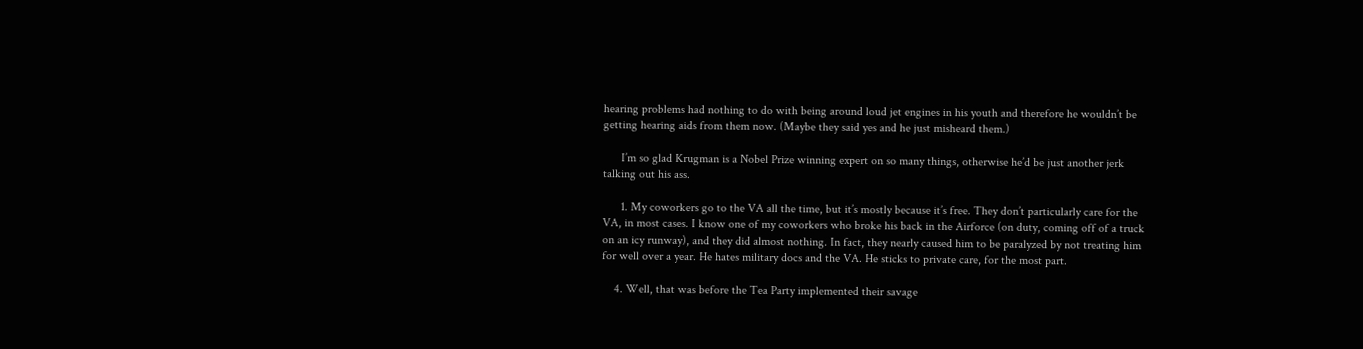hearing problems had nothing to do with being around loud jet engines in his youth and therefore he wouldn’t be getting hearing aids from them now. (Maybe they said yes and he just misheard them.)

      I’m so glad Krugman is a Nobel Prize winning expert on so many things, otherwise he’d be just another jerk talking out his ass.

      1. My coworkers go to the VA all the time, but it’s mostly because it’s free. They don’t particularly care for the VA, in most cases. I know one of my coworkers who broke his back in the Airforce (on duty, coming off of a truck on an icy runway), and they did almost nothing. In fact, they nearly caused him to be paralyzed by not treating him for well over a year. He hates military docs and the VA. He sticks to private care, for the most part.

    4. Well, that was before the Tea Party implemented their savage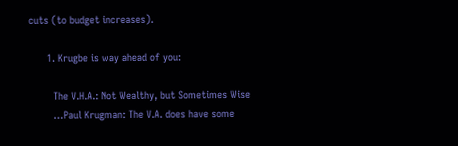cuts (to budget increases).

      1. Krugbe is way ahead of you:

        The V.H.A.: Not Wealthy, but Sometimes Wise
        …Paul Krugman: The V.A. does have some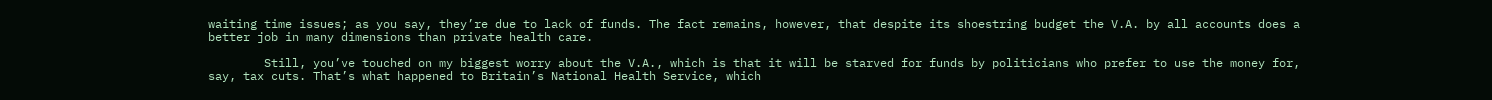waiting time issues; as you say, they’re due to lack of funds. The fact remains, however, that despite its shoestring budget the V.A. by all accounts does a better job in many dimensions than private health care.

        Still, you’ve touched on my biggest worry about the V.A., which is that it will be starved for funds by politicians who prefer to use the money for, say, tax cuts. That’s what happened to Britain’s National Health Service, which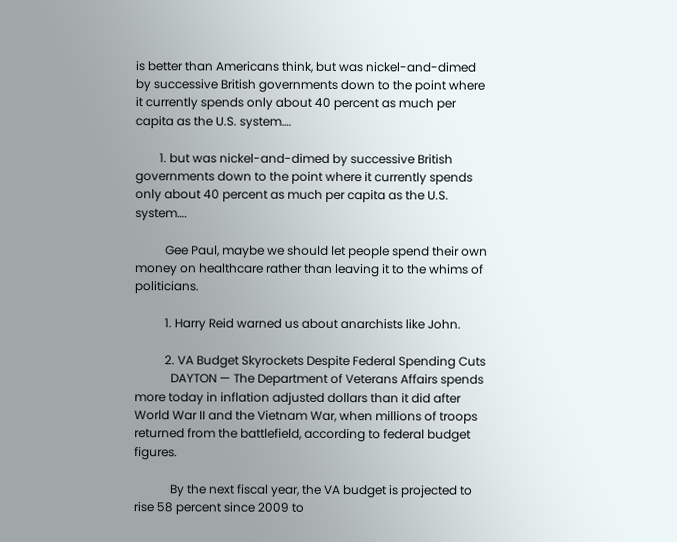is better than Americans think, but was nickel-and-dimed by successive British governments down to the point where it currently spends only about 40 percent as much per capita as the U.S. system….

        1. but was nickel-and-dimed by successive British governments down to the point where it currently spends only about 40 percent as much per capita as the U.S. system….

          Gee Paul, maybe we should let people spend their own money on healthcare rather than leaving it to the whims of politicians.

          1. Harry Reid warned us about anarchists like John.

          2. VA Budget Skyrockets Despite Federal Spending Cuts
            DAYTON — The Department of Veterans Affairs spends more today in inflation adjusted dollars than it did after World War II and the Vietnam War, when millions of troops returned from the battlefield, according to federal budget figures.

            By the next fiscal year, the VA budget is projected to rise 58 percent since 2009 to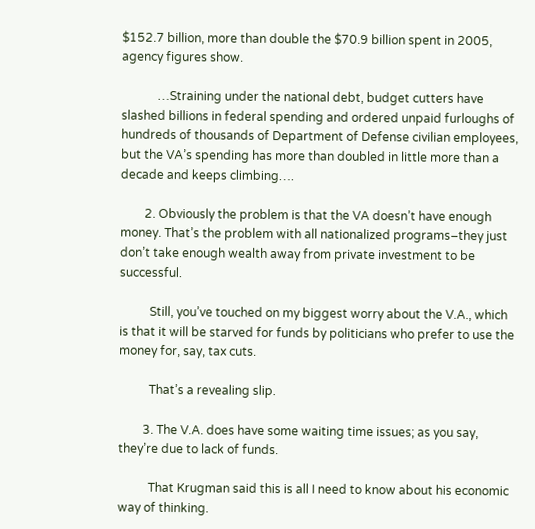$152.7 billion, more than double the $70.9 billion spent in 2005, agency figures show.

            …Straining under the national debt, budget cutters have slashed billions in federal spending and ordered unpaid furloughs of hundreds of thousands of Department of Defense civilian employees, but the VA’s spending has more than doubled in little more than a decade and keeps climbing….

        2. Obviously the problem is that the VA doesn’t have enough money. That’s the problem with all nationalized programs–they just don’t take enough wealth away from private investment to be successful.

          Still, you’ve touched on my biggest worry about the V.A., which is that it will be starved for funds by politicians who prefer to use the money for, say, tax cuts.

          That’s a revealing slip.

        3. The V.A. does have some waiting time issues; as you say, they’re due to lack of funds.

          That Krugman said this is all I need to know about his economic way of thinking.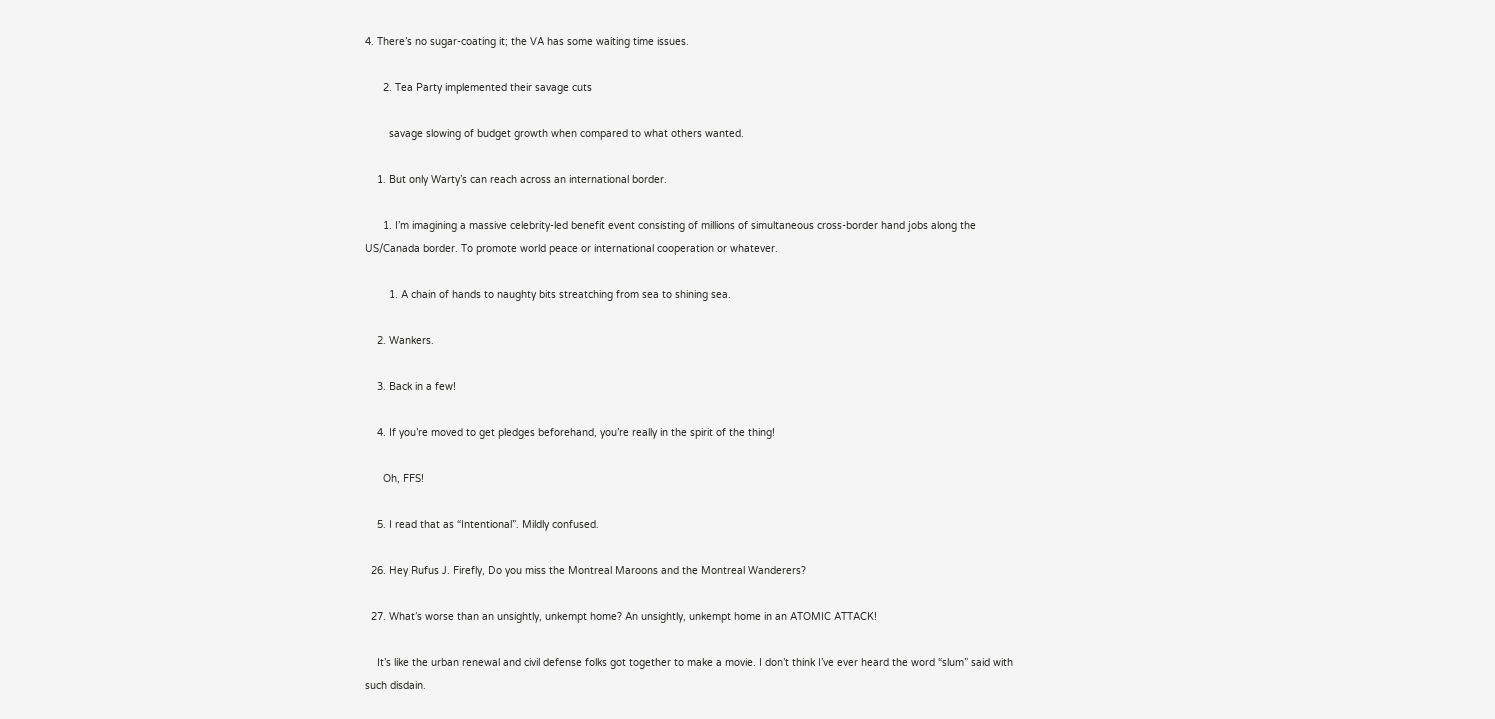4. There’s no sugar-coating it; the VA has some waiting time issues.

      2. Tea Party implemented their savage cuts

        savage slowing of budget growth when compared to what others wanted.

    1. But only Warty’s can reach across an international border.

      1. I’m imagining a massive celebrity-led benefit event consisting of millions of simultaneous cross-border hand jobs along the US/Canada border. To promote world peace or international cooperation or whatever.

        1. A chain of hands to naughty bits streatching from sea to shining sea.

    2. Wankers.

    3. Back in a few!

    4. If you’re moved to get pledges beforehand, you’re really in the spirit of the thing!

      Oh, FFS!

    5. I read that as “Intentional”. Mildly confused.

  26. Hey Rufus J. Firefly, Do you miss the Montreal Maroons and the Montreal Wanderers?

  27. What’s worse than an unsightly, unkempt home? An unsightly, unkempt home in an ATOMIC ATTACK!

    It’s like the urban renewal and civil defense folks got together to make a movie. I don’t think I’ve ever heard the word “slum” said with such disdain.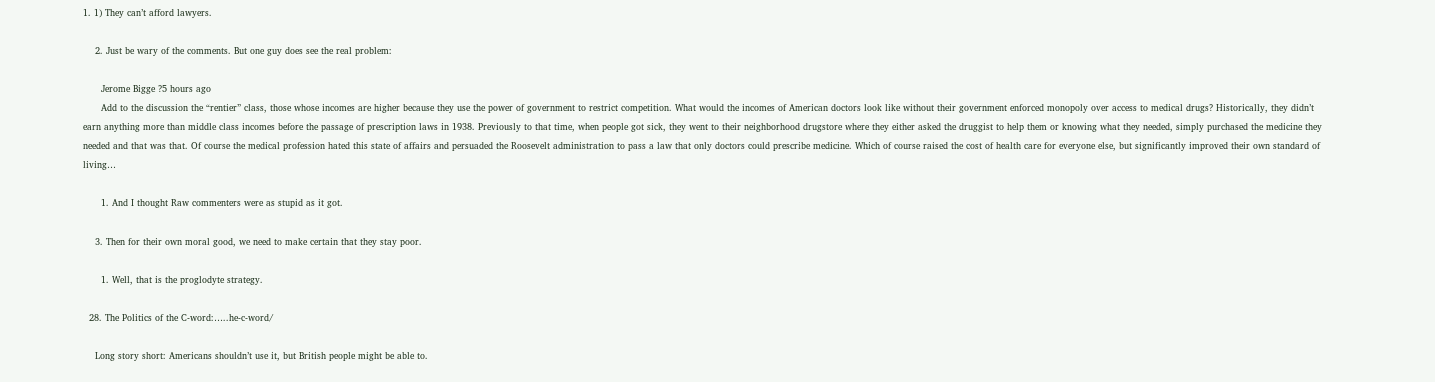1. 1) They can’t afford lawyers.

    2. Just be wary of the comments. But one guy does see the real problem:

      Jerome Bigge ?5 hours ago
      Add to the discussion the “rentier” class, those whose incomes are higher because they use the power of government to restrict competition. What would the incomes of American doctors look like without their government enforced monopoly over access to medical drugs? Historically, they didn’t earn anything more than middle class incomes before the passage of prescription laws in 1938. Previously to that time, when people got sick, they went to their neighborhood drugstore where they either asked the druggist to help them or knowing what they needed, simply purchased the medicine they needed and that was that. Of course the medical profession hated this state of affairs and persuaded the Roosevelt administration to pass a law that only doctors could prescribe medicine. Which of course raised the cost of health care for everyone else, but significantly improved their own standard of living…

      1. And I thought Raw commenters were as stupid as it got.

    3. Then for their own moral good, we need to make certain that they stay poor.

      1. Well, that is the proglodyte strategy.

  28. The Politics of the C-word:…..he-c-word/

    Long story short: Americans shouldn’t use it, but British people might be able to.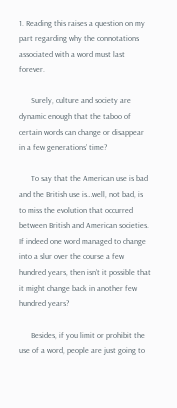1. Reading this raises a question on my part regarding why the connotations associated with a word must last forever.

      Surely, culture and society are dynamic enough that the taboo of certain words can change or disappear in a few generations’ time?

      To say that the American use is bad and the British use is…well, not bad, is to miss the evolution that occurred between British and American societies. If indeed one word managed to change into a slur over the course a few hundred years, then isn’t it possible that it might change back in another few hundred years?

      Besides, if you limit or prohibit the use of a word, people are just going to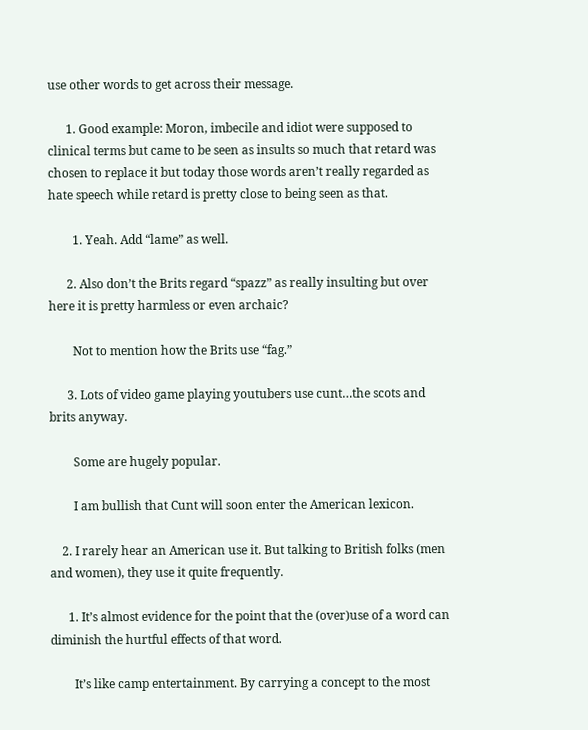use other words to get across their message.

      1. Good example: Moron, imbecile and idiot were supposed to clinical terms but came to be seen as insults so much that retard was chosen to replace it but today those words aren’t really regarded as hate speech while retard is pretty close to being seen as that.

        1. Yeah. Add “lame” as well.

      2. Also don’t the Brits regard “spazz” as really insulting but over here it is pretty harmless or even archaic?

        Not to mention how the Brits use “fag.”

      3. Lots of video game playing youtubers use cunt…the scots and brits anyway.

        Some are hugely popular.

        I am bullish that Cunt will soon enter the American lexicon.

    2. I rarely hear an American use it. But talking to British folks (men and women), they use it quite frequently.

      1. It’s almost evidence for the point that the (over)use of a word can diminish the hurtful effects of that word.

        It’s like camp entertainment. By carrying a concept to the most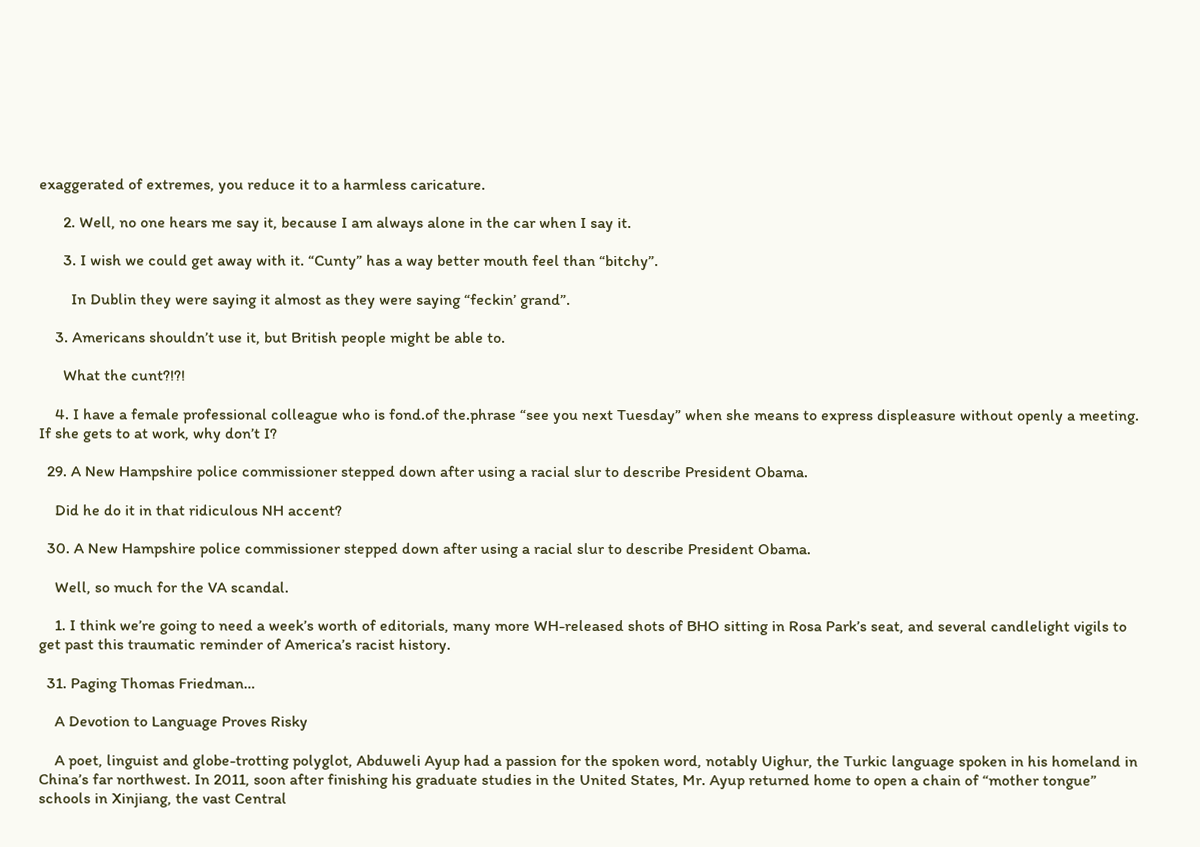exaggerated of extremes, you reduce it to a harmless caricature.

      2. Well, no one hears me say it, because I am always alone in the car when I say it.

      3. I wish we could get away with it. “Cunty” has a way better mouth feel than “bitchy”.

        In Dublin they were saying it almost as they were saying “feckin’ grand”.

    3. Americans shouldn’t use it, but British people might be able to.

      What the cunt?!?!

    4. I have a female professional colleague who is fond.of the.phrase “see you next Tuesday” when she means to express displeasure without openly a meeting. If she gets to at work, why don’t I?

  29. A New Hampshire police commissioner stepped down after using a racial slur to describe President Obama.

    Did he do it in that ridiculous NH accent?

  30. A New Hampshire police commissioner stepped down after using a racial slur to describe President Obama.

    Well, so much for the VA scandal.

    1. I think we’re going to need a week’s worth of editorials, many more WH-released shots of BHO sitting in Rosa Park’s seat, and several candlelight vigils to get past this traumatic reminder of America’s racist history.

  31. Paging Thomas Friedman…

    A Devotion to Language Proves Risky

    A poet, linguist and globe-trotting polyglot, Abduweli Ayup had a passion for the spoken word, notably Uighur, the Turkic language spoken in his homeland in China’s far northwest. In 2011, soon after finishing his graduate studies in the United States, Mr. Ayup returned home to open a chain of “mother tongue” schools in Xinjiang, the vast Central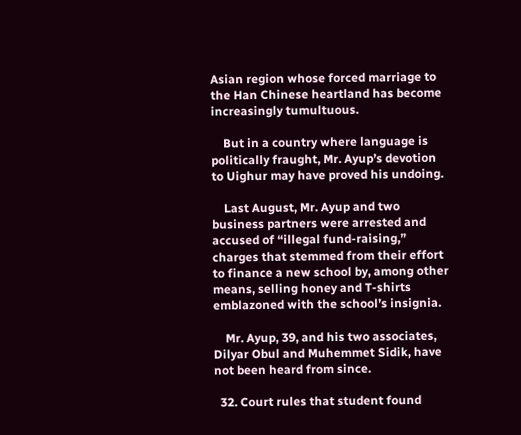Asian region whose forced marriage to the Han Chinese heartland has become increasingly tumultuous.

    But in a country where language is politically fraught, Mr. Ayup’s devotion to Uighur may have proved his undoing.

    Last August, Mr. Ayup and two business partners were arrested and accused of “illegal fund-raising,” charges that stemmed from their effort to finance a new school by, among other means, selling honey and T-shirts emblazoned with the school’s insignia.

    Mr. Ayup, 39, and his two associates, Dilyar Obul and Muhemmet Sidik, have not been heard from since.

  32. Court rules that student found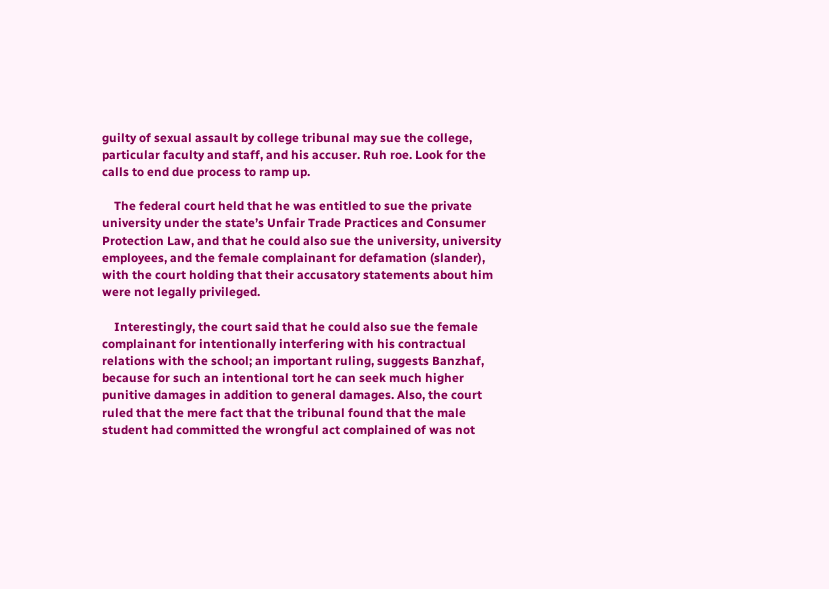guilty of sexual assault by college tribunal may sue the college, particular faculty and staff, and his accuser. Ruh roe. Look for the calls to end due process to ramp up.

    The federal court held that he was entitled to sue the private university under the state’s Unfair Trade Practices and Consumer Protection Law, and that he could also sue the university, university employees, and the female complainant for defamation (slander), with the court holding that their accusatory statements about him were not legally privileged.

    Interestingly, the court said that he could also sue the female complainant for intentionally interfering with his contractual relations with the school; an important ruling, suggests Banzhaf, because for such an intentional tort he can seek much higher punitive damages in addition to general damages. Also, the court ruled that the mere fact that the tribunal found that the male student had committed the wrongful act complained of was not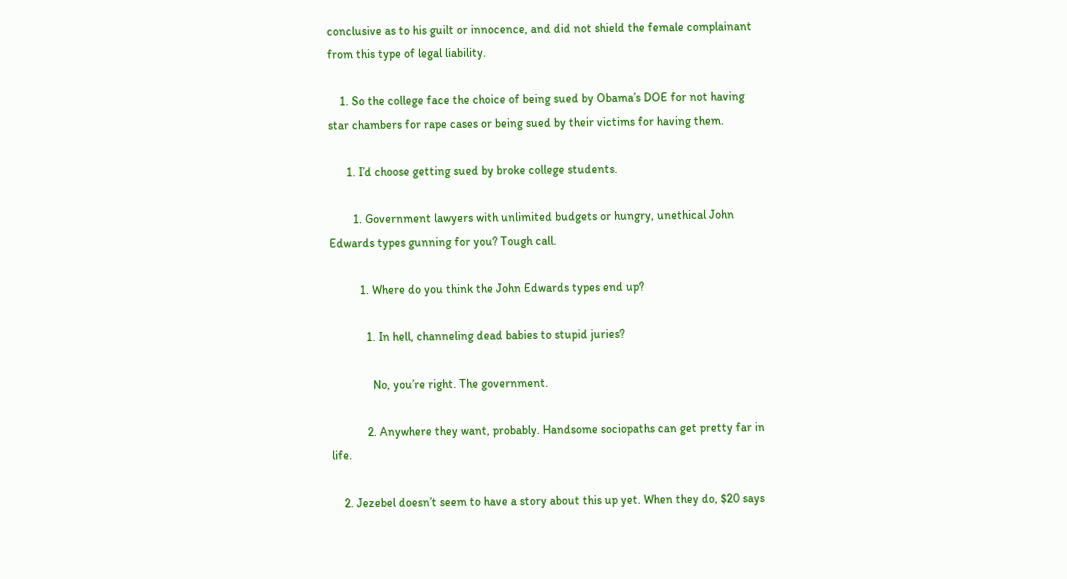conclusive as to his guilt or innocence, and did not shield the female complainant from this type of legal liability.

    1. So the college face the choice of being sued by Obama’s DOE for not having star chambers for rape cases or being sued by their victims for having them.

      1. I’d choose getting sued by broke college students.

        1. Government lawyers with unlimited budgets or hungry, unethical John Edwards types gunning for you? Tough call.

          1. Where do you think the John Edwards types end up?

            1. In hell, channeling dead babies to stupid juries?

              No, you’re right. The government.

            2. Anywhere they want, probably. Handsome sociopaths can get pretty far in life.

    2. Jezebel doesn’t seem to have a story about this up yet. When they do, $20 says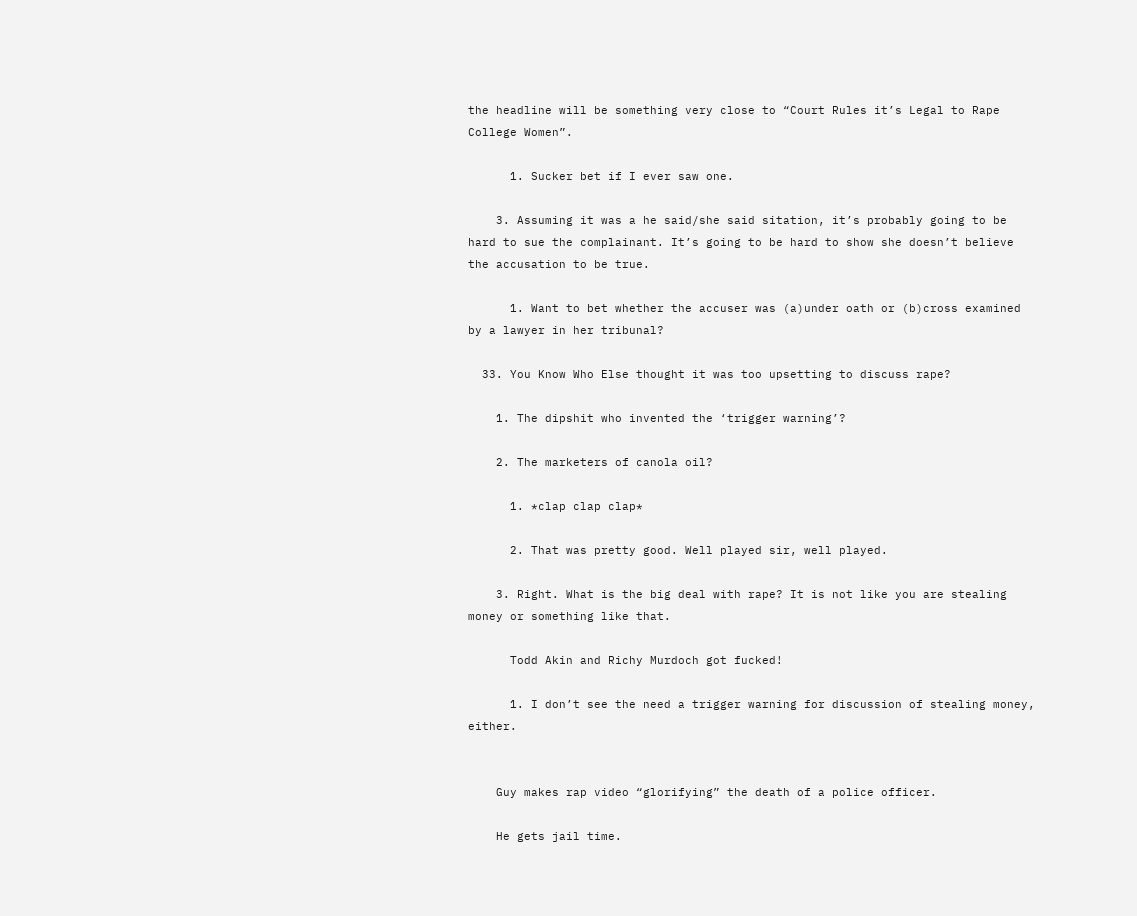the headline will be something very close to “Court Rules it’s Legal to Rape College Women”.

      1. Sucker bet if I ever saw one.

    3. Assuming it was a he said/she said sitation, it’s probably going to be hard to sue the complainant. It’s going to be hard to show she doesn’t believe the accusation to be true.

      1. Want to bet whether the accuser was (a)under oath or (b)cross examined by a lawyer in her tribunal?

  33. You Know Who Else thought it was too upsetting to discuss rape?

    1. The dipshit who invented the ‘trigger warning’?

    2. The marketers of canola oil?

      1. *clap clap clap*

      2. That was pretty good. Well played sir, well played.

    3. Right. What is the big deal with rape? It is not like you are stealing money or something like that.

      Todd Akin and Richy Murdoch got fucked!

      1. I don’t see the need a trigger warning for discussion of stealing money, either.


    Guy makes rap video “glorifying” the death of a police officer.

    He gets jail time.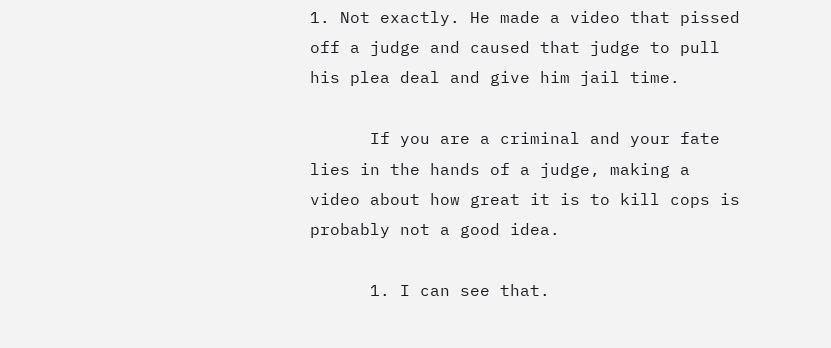1. Not exactly. He made a video that pissed off a judge and caused that judge to pull his plea deal and give him jail time.

      If you are a criminal and your fate lies in the hands of a judge, making a video about how great it is to kill cops is probably not a good idea.

      1. I can see that.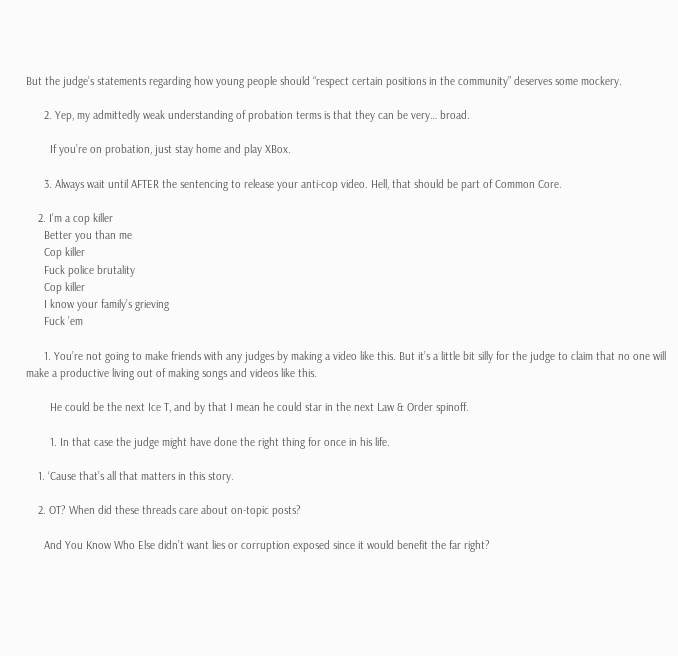But the judge’s statements regarding how young people should “respect certain positions in the community” deserves some mockery.

      2. Yep, my admittedly weak understanding of probation terms is that they can be very… broad.

        If you’re on probation, just stay home and play XBox.

      3. Always wait until AFTER the sentencing to release your anti-cop video. Hell, that should be part of Common Core.

    2. I’m a cop killer
      Better you than me
      Cop killer
      Fuck police brutality
      Cop killer
      I know your family’s grieving
      Fuck ’em

      1. You’re not going to make friends with any judges by making a video like this. But it’s a little bit silly for the judge to claim that no one will make a productive living out of making songs and videos like this.

        He could be the next Ice T, and by that I mean he could star in the next Law & Order spinoff.

        1. In that case the judge might have done the right thing for once in his life.

    1. ‘Cause that’s all that matters in this story.

    2. OT? When did these threads care about on-topic posts?

      And You Know Who Else didn’t want lies or corruption exposed since it would benefit the far right?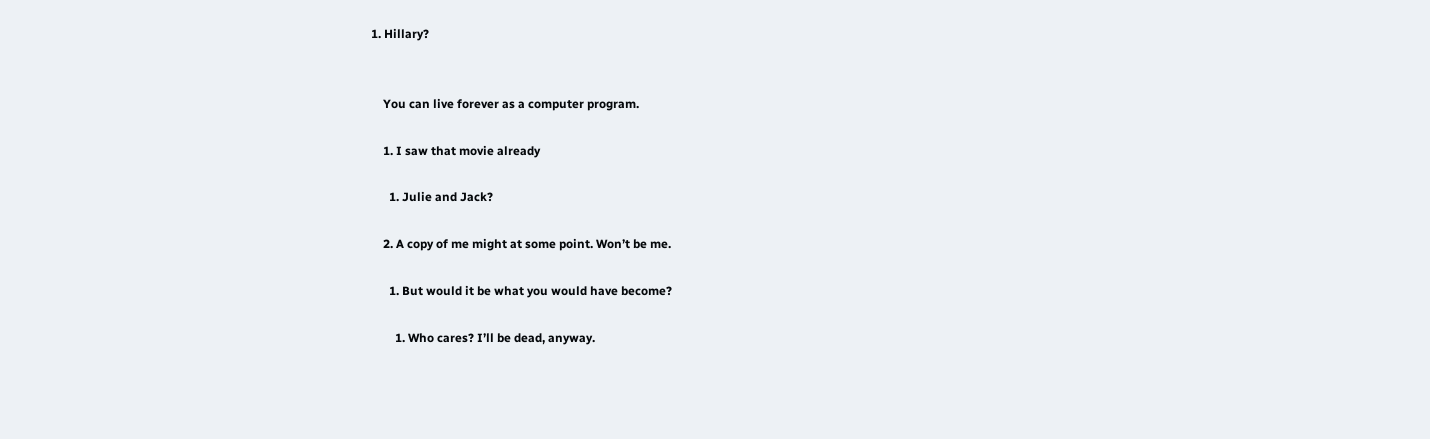1. Hillary?


    You can live forever as a computer program.

    1. I saw that movie already

      1. Julie and Jack?

    2. A copy of me might at some point. Won’t be me.

      1. But would it be what you would have become?

        1. Who cares? I’ll be dead, anyway.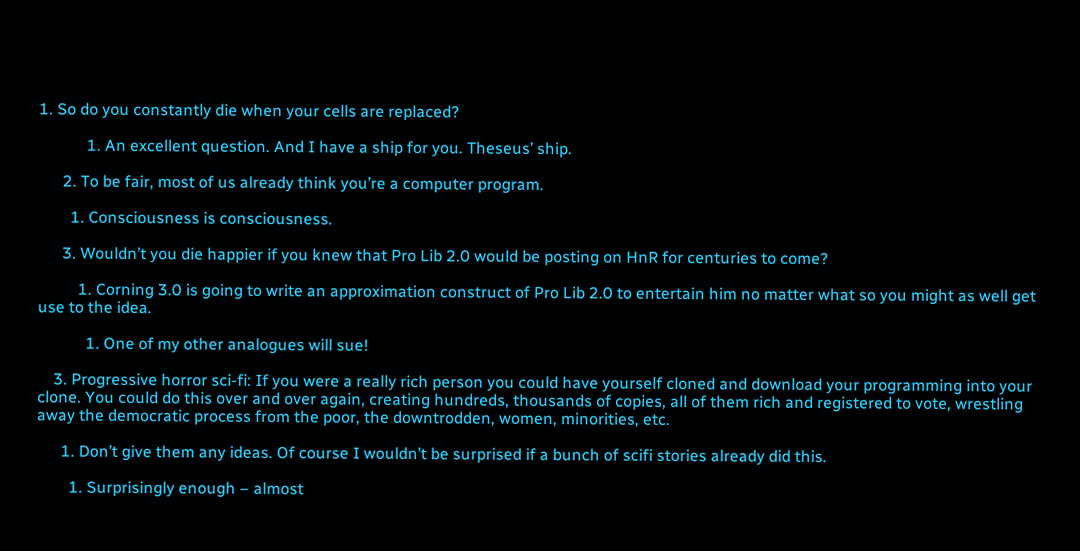1. So do you constantly die when your cells are replaced?

            1. An excellent question. And I have a ship for you. Theseus’ ship.

      2. To be fair, most of us already think you’re a computer program.

        1. Consciousness is consciousness.

      3. Wouldn’t you die happier if you knew that Pro Lib 2.0 would be posting on HnR for centuries to come?

          1. Corning 3.0 is going to write an approximation construct of Pro Lib 2.0 to entertain him no matter what so you might as well get use to the idea.

            1. One of my other analogues will sue!

    3. Progressive horror sci-fi: If you were a really rich person you could have yourself cloned and download your programming into your clone. You could do this over and over again, creating hundreds, thousands of copies, all of them rich and registered to vote, wrestling away the democratic process from the poor, the downtrodden, women, minorities, etc.

      1. Don’t give them any ideas. Of course I wouldn’t be surprised if a bunch of scifi stories already did this.

        1. Surprisingly enough – almost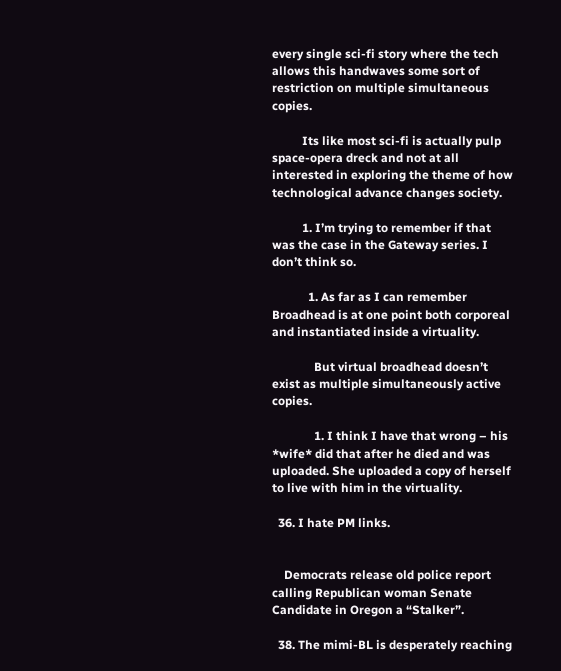every single sci-fi story where the tech allows this handwaves some sort of restriction on multiple simultaneous copies.

          Its like most sci-fi is actually pulp space-opera dreck and not at all interested in exploring the theme of how technological advance changes society.

          1. I’m trying to remember if that was the case in the Gateway series. I don’t think so.

            1. As far as I can remember Broadhead is at one point both corporeal and instantiated inside a virtuality.

              But virtual broadhead doesn’t exist as multiple simultaneously active copies.

              1. I think I have that wrong – his *wife* did that after he died and was uploaded. She uploaded a copy of herself to live with him in the virtuality.

  36. I hate PM links.


    Democrats release old police report calling Republican woman Senate Candidate in Oregon a “Stalker”.

  38. The mimi-BL is desperately reaching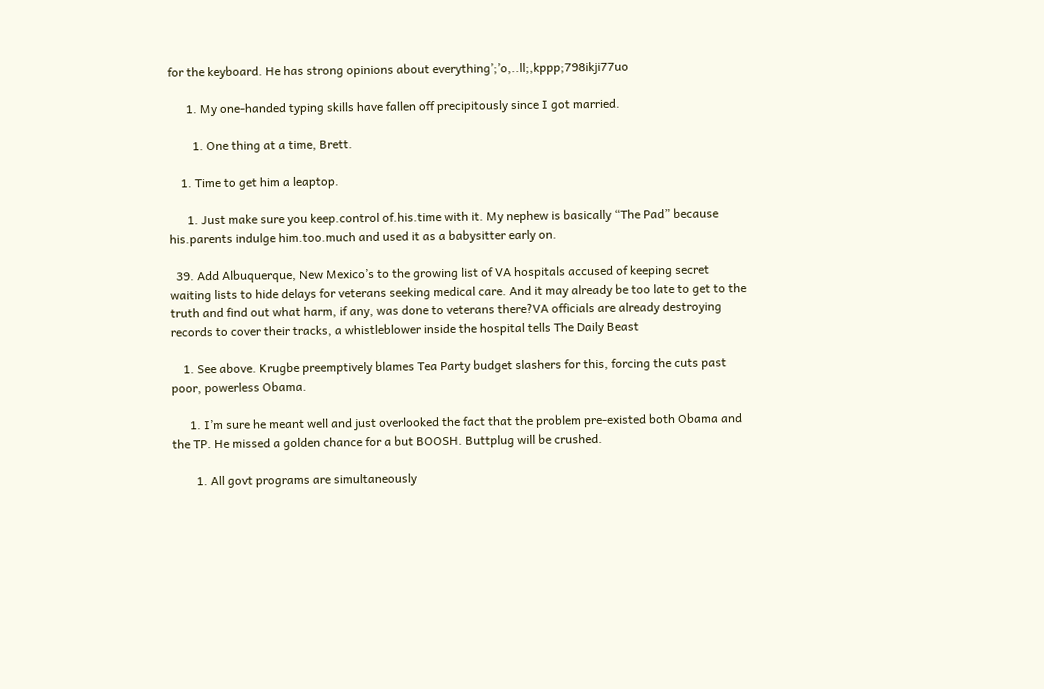for the keyboard. He has strong opinions about everything’;’o,..ll;,kppp;798ikji77uo

      1. My one-handed typing skills have fallen off precipitously since I got married.

        1. One thing at a time, Brett.

    1. Time to get him a leaptop.

      1. Just make sure you keep.control of.his.time with it. My nephew is basically “The Pad” because his.parents indulge him.too.much and used it as a babysitter early on.

  39. Add Albuquerque, New Mexico’s to the growing list of VA hospitals accused of keeping secret waiting lists to hide delays for veterans seeking medical care. And it may already be too late to get to the truth and find out what harm, if any, was done to veterans there?VA officials are already destroying records to cover their tracks, a whistleblower inside the hospital tells The Daily Beast

    1. See above. Krugbe preemptively blames Tea Party budget slashers for this, forcing the cuts past poor, powerless Obama.

      1. I’m sure he meant well and just overlooked the fact that the problem pre-existed both Obama and the TP. He missed a golden chance for a but BOOSH. Buttplug will be crushed.

        1. All govt programs are simultaneously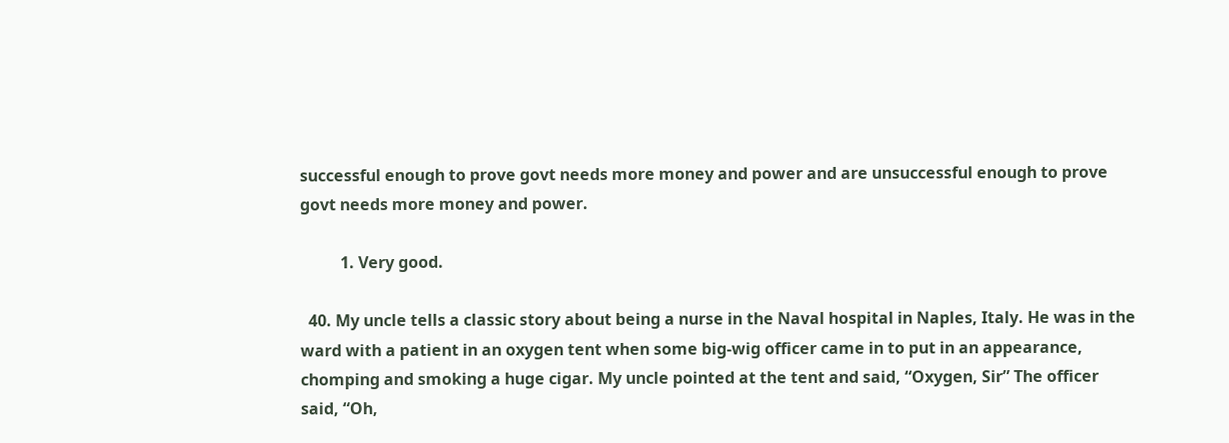successful enough to prove govt needs more money and power and are unsuccessful enough to prove govt needs more money and power.

          1. Very good.

  40. My uncle tells a classic story about being a nurse in the Naval hospital in Naples, Italy. He was in the ward with a patient in an oxygen tent when some big-wig officer came in to put in an appearance, chomping and smoking a huge cigar. My uncle pointed at the tent and said, “Oxygen, Sir” The officer said, “Oh,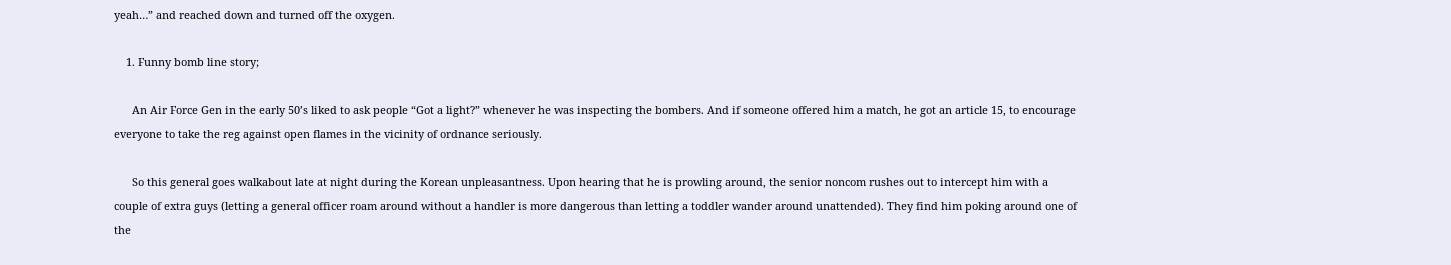yeah…” and reached down and turned off the oxygen.

    1. Funny bomb line story;

      An Air Force Gen in the early 50’s liked to ask people “Got a light?” whenever he was inspecting the bombers. And if someone offered him a match, he got an article 15, to encourage everyone to take the reg against open flames in the vicinity of ordnance seriously.

      So this general goes walkabout late at night during the Korean unpleasantness. Upon hearing that he is prowling around, the senior noncom rushes out to intercept him with a couple of extra guys (letting a general officer roam around without a handler is more dangerous than letting a toddler wander around unattended). They find him poking around one of the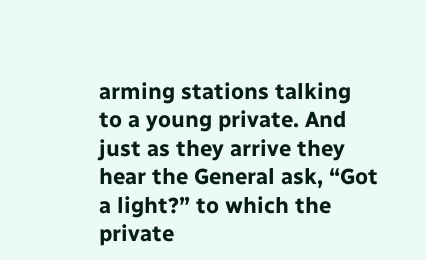arming stations talking to a young private. And just as they arrive they hear the General ask, “Got a light?” to which the private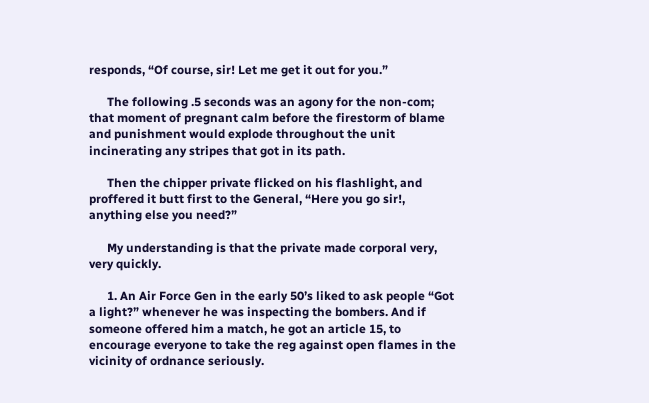responds, “Of course, sir! Let me get it out for you.”

      The following .5 seconds was an agony for the non-com; that moment of pregnant calm before the firestorm of blame and punishment would explode throughout the unit incinerating any stripes that got in its path.

      Then the chipper private flicked on his flashlight, and proffered it butt first to the General, “Here you go sir!, anything else you need?”

      My understanding is that the private made corporal very, very quickly.

      1. An Air Force Gen in the early 50’s liked to ask people “Got a light?” whenever he was inspecting the bombers. And if someone offered him a match, he got an article 15, to encourage everyone to take the reg against open flames in the vicinity of ordnance seriously.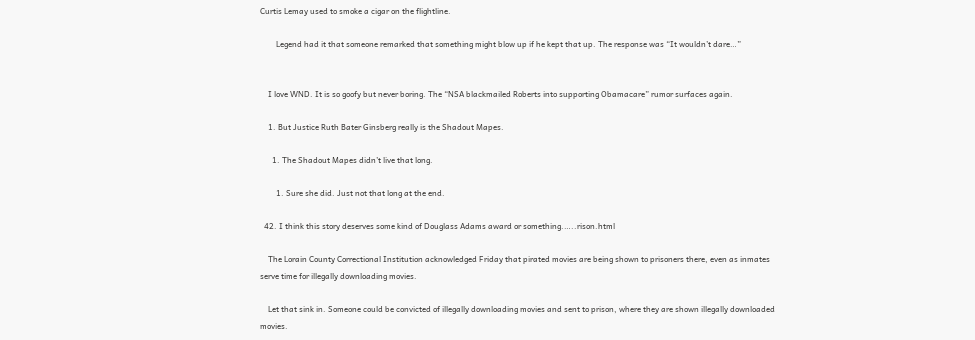Curtis Lemay used to smoke a cigar on the flightline.

        Legend had it that someone remarked that something might blow up if he kept that up. The response was “It wouldn’t dare…”


    I love WND. It is so goofy but never boring. The “NSA blackmailed Roberts into supporting Obamacare” rumor surfaces again.

    1. But Justice Ruth Bater Ginsberg really is the Shadout Mapes.

      1. The Shadout Mapes didn’t live that long.

        1. Sure she did. Just not that long at the end.

  42. I think this story deserves some kind of Douglass Adams award or something.…..rison.html

    The Lorain County Correctional Institution acknowledged Friday that pirated movies are being shown to prisoners there, even as inmates serve time for illegally downloading movies.

    Let that sink in. Someone could be convicted of illegally downloading movies and sent to prison, where they are shown illegally downloaded movies.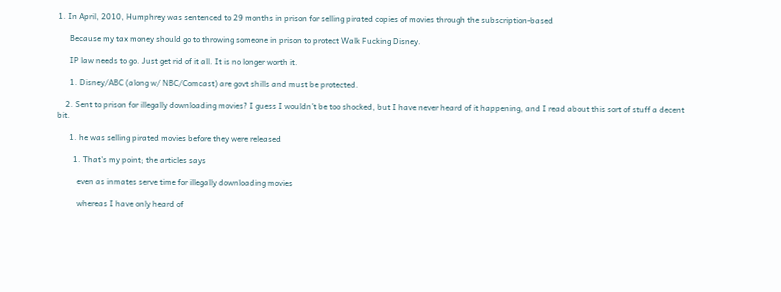1. In April, 2010, Humphrey was sentenced to 29 months in prison for selling pirated copies of movies through the subscription-based

      Because my tax money should go to throwing someone in prison to protect Walk Fucking Disney.

      IP law needs to go. Just get rid of it all. It is no longer worth it.

      1. Disney/ABC (along w/ NBC/Comcast) are govt shills and must be protected.

    2. Sent to prison for illegally downloading movies? I guess I wouldn’t be too shocked, but I have never heard of it happening, and I read about this sort of stuff a decent bit.

      1. he was selling pirated movies before they were released

        1. That’s my point; the articles says

          even as inmates serve time for illegally downloading movies

          whereas I have only heard of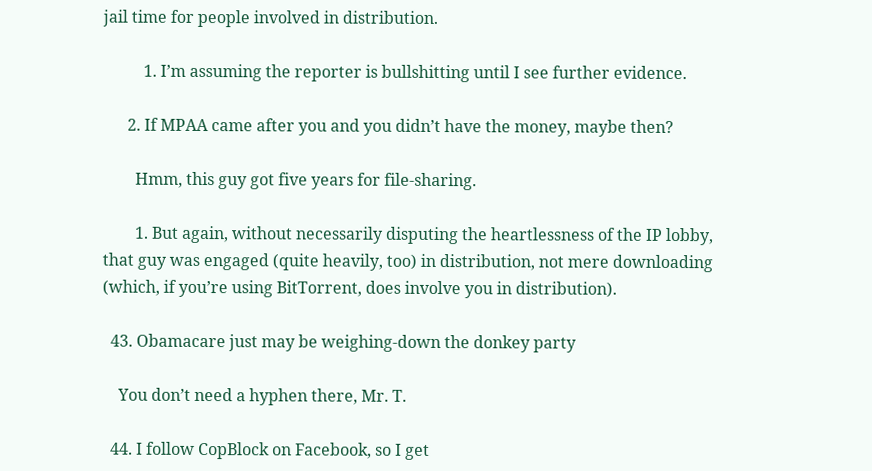jail time for people involved in distribution.

          1. I’m assuming the reporter is bullshitting until I see further evidence.

      2. If MPAA came after you and you didn’t have the money, maybe then?

        Hmm, this guy got five years for file-sharing.

        1. But again, without necessarily disputing the heartlessness of the IP lobby, that guy was engaged (quite heavily, too) in distribution, not mere downloading (which, if you’re using BitTorrent, does involve you in distribution).

  43. Obamacare just may be weighing-down the donkey party

    You don’t need a hyphen there, Mr. T.

  44. I follow CopBlock on Facebook, so I get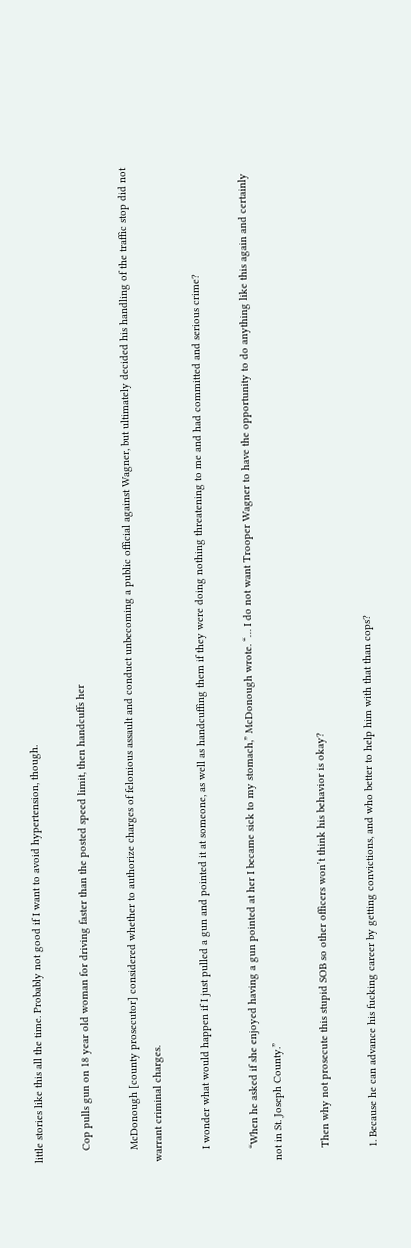little stories like this all the time. Probably not good if I want to avoid hypertension, though.

    Cop pulls gun on 18 year old woman for driving faster than the posted speed limit, then handcuffs her

    McDonough [county prosecutor] considered whether to authorize charges of felonious assault and conduct unbecoming a public official against Wagner, but ultimately decided his handling of the traffic stop did not warrant criminal charges.

    I wonder what would happen if I just pulled a gun and pointed it at someone, as well as handcuffing them if they were doing nothing threatening to me and had committed and serious crime?

    “When he asked if she enjoyed having a gun pointed at her I became sick to my stomach,” McDonough wrote. “… I do not want Trooper Wagner to have the opportunity to do anything like this again and certainly not in St. Joseph County.”

    Then why not prosecute this stupid SOB so other officers won’t think his behavior is okay?

    1. Because he can advance his fucking career by getting convictions, and who better to help him with that than cops?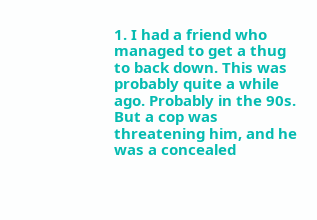1. I had a friend who managed to get a thug to back down. This was probably quite a while ago. Probably in the 90s. But a cop was threatening him, and he was a concealed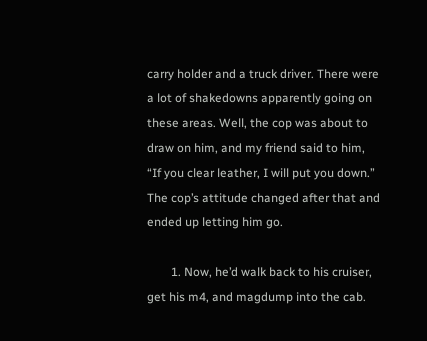carry holder and a truck driver. There were a lot of shakedowns apparently going on these areas. Well, the cop was about to draw on him, and my friend said to him, “If you clear leather, I will put you down.” The cop’s attitude changed after that and ended up letting him go.

        1. Now, he’d walk back to his cruiser, get his m4, and magdump into the cab.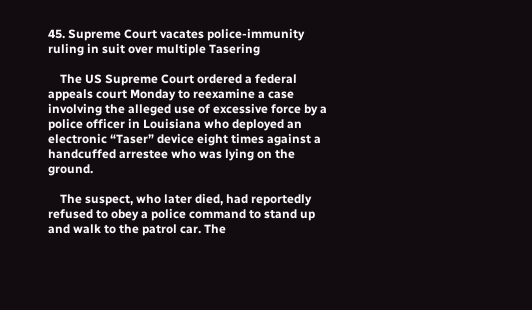45. Supreme Court vacates police-immunity ruling in suit over multiple Tasering

    The US Supreme Court ordered a federal appeals court Monday to reexamine a case involving the alleged use of excessive force by a police officer in Louisiana who deployed an electronic “Taser” device eight times against a handcuffed arrestee who was lying on the ground.

    The suspect, who later died, had reportedly refused to obey a police command to stand up and walk to the patrol car. The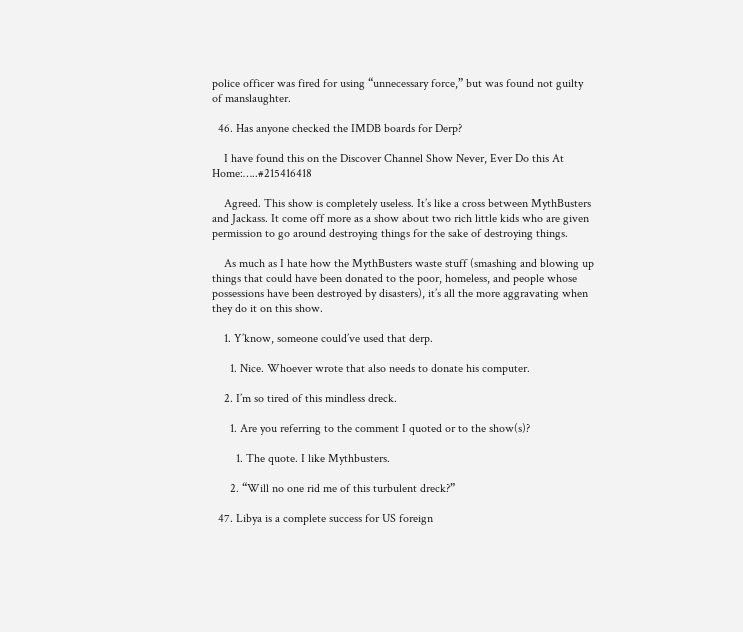police officer was fired for using “unnecessary force,” but was found not guilty of manslaughter.

  46. Has anyone checked the IMDB boards for Derp?

    I have found this on the Discover Channel Show Never, Ever Do this At Home:…..#215416418

    Agreed. This show is completely useless. It’s like a cross between MythBusters and Jackass. It come off more as a show about two rich little kids who are given permission to go around destroying things for the sake of destroying things.

    As much as I hate how the MythBusters waste stuff (smashing and blowing up things that could have been donated to the poor, homeless, and people whose possessions have been destroyed by disasters), it’s all the more aggravating when they do it on this show.

    1. Y’know, someone could’ve used that derp.

      1. Nice. Whoever wrote that also needs to donate his computer.

    2. I’m so tired of this mindless dreck.

      1. Are you referring to the comment I quoted or to the show(s)?

        1. The quote. I like Mythbusters.

      2. “Will no one rid me of this turbulent dreck?”

  47. Libya is a complete success for US foreign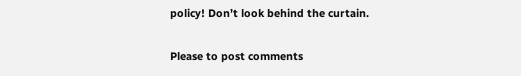policy! Don’t look behind the curtain.

Please to post comments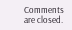Comments are closed.